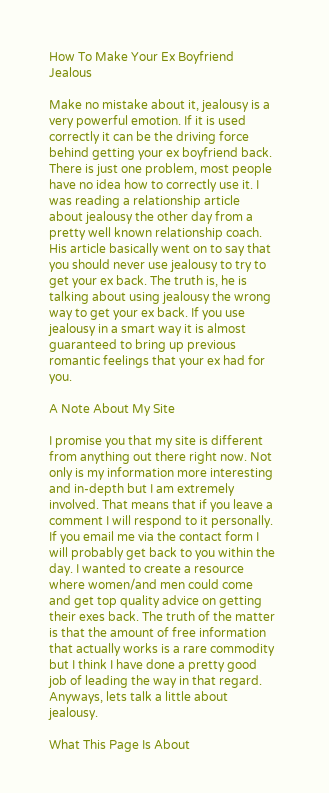How To Make Your Ex Boyfriend Jealous

Make no mistake about it, jealousy is a very powerful emotion. If it is used correctly it can be the driving force behind getting your ex boyfriend back. There is just one problem, most people have no idea how to correctly use it. I was reading a relationship article about jealousy the other day from a pretty well known relationship coach. His article basically went on to say that you should never use jealousy to try to get your ex back. The truth is, he is talking about using jealousy the wrong way to get your ex back. If you use jealousy in a smart way it is almost guaranteed to bring up previous romantic feelings that your ex had for you.

A Note About My Site

I promise you that my site is different from anything out there right now. Not only is my information more interesting and in-depth but I am extremely involved. That means that if you leave a comment I will respond to it personally. If you email me via the contact form I will probably get back to you within the day. I wanted to create a resource where women/and men could come and get top quality advice on getting their exes back. The truth of the matter is that the amount of free information that actually works is a rare commodity but I think I have done a pretty good job of leading the way in that regard. Anyways, lets talk a little about jealousy.

What This Page Is About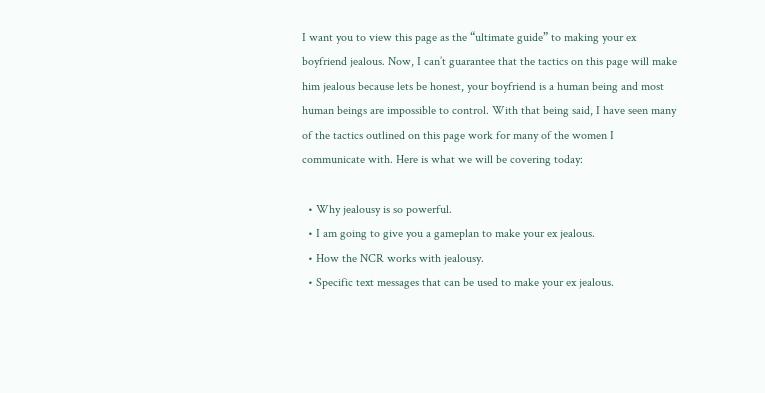I want you to view this page as the “ultimate guide” to making your ex boyfriend jealous. Now, I can’t guarantee that the tactics on this page will make him jealous because lets be honest, your boyfriend is a human being and most human beings are impossible to control. With that being said, I have seen many of the tactics outlined on this page work for many of the women I communicate with. Here is what we will be covering today:

  • Why jealousy is so powerful.
  • I am going to give you a gameplan to make your ex jealous.
  • How the NCR works with jealousy.
  • Specific text messages that can be used to make your ex jealous.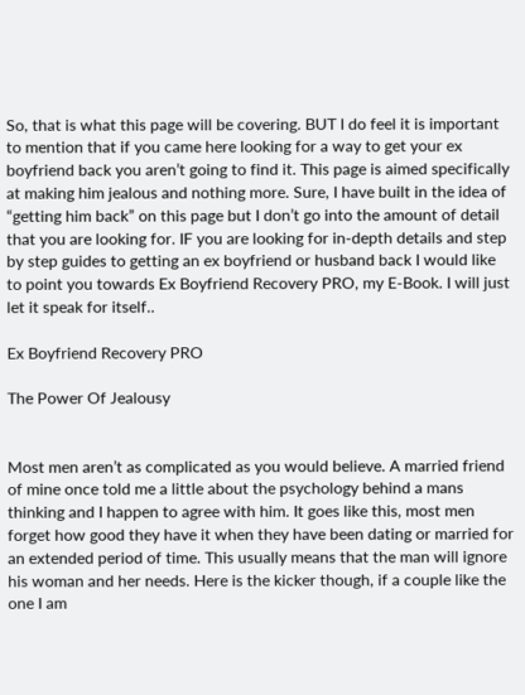So, that is what this page will be covering. BUT I do feel it is important to mention that if you came here looking for a way to get your ex boyfriend back you aren’t going to find it. This page is aimed specifically at making him jealous and nothing more. Sure, I have built in the idea of “getting him back” on this page but I don’t go into the amount of detail that you are looking for. IF you are looking for in-depth details and step by step guides to getting an ex boyfriend or husband back I would like to point you towards Ex Boyfriend Recovery PRO, my E-Book. I will just let it speak for itself..

Ex Boyfriend Recovery PRO

The Power Of Jealousy


Most men aren’t as complicated as you would believe. A married friend of mine once told me a little about the psychology behind a mans thinking and I happen to agree with him. It goes like this, most men forget how good they have it when they have been dating or married for an extended period of time. This usually means that the man will ignore his woman and her needs. Here is the kicker though, if a couple like the one I am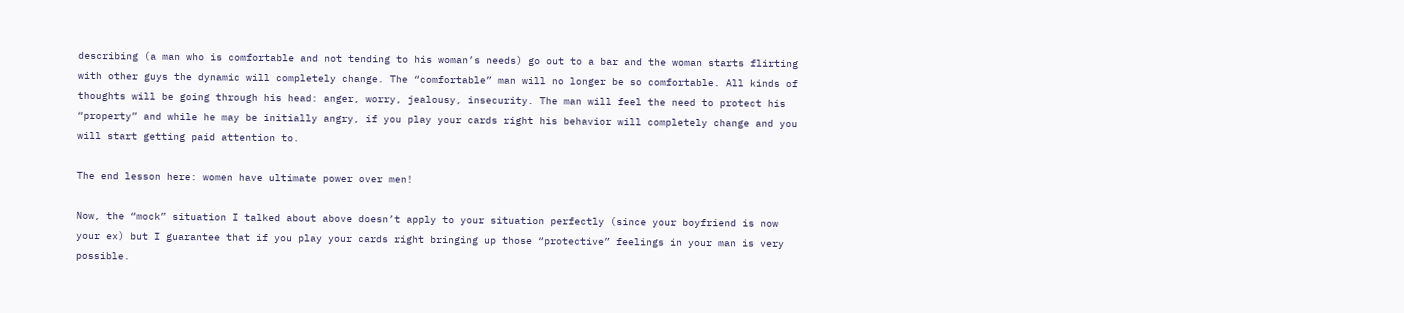describing (a man who is comfortable and not tending to his woman’s needs) go out to a bar and the woman starts flirting with other guys the dynamic will completely change. The “comfortable” man will no longer be so comfortable. All kinds of thoughts will be going through his head: anger, worry, jealousy, insecurity. The man will feel the need to protect his “property” and while he may be initially angry, if you play your cards right his behavior will completely change and you will start getting paid attention to.

The end lesson here: women have ultimate power over men!

Now, the “mock” situation I talked about above doesn’t apply to your situation perfectly (since your boyfriend is now your ex) but I guarantee that if you play your cards right bringing up those “protective” feelings in your man is very possible.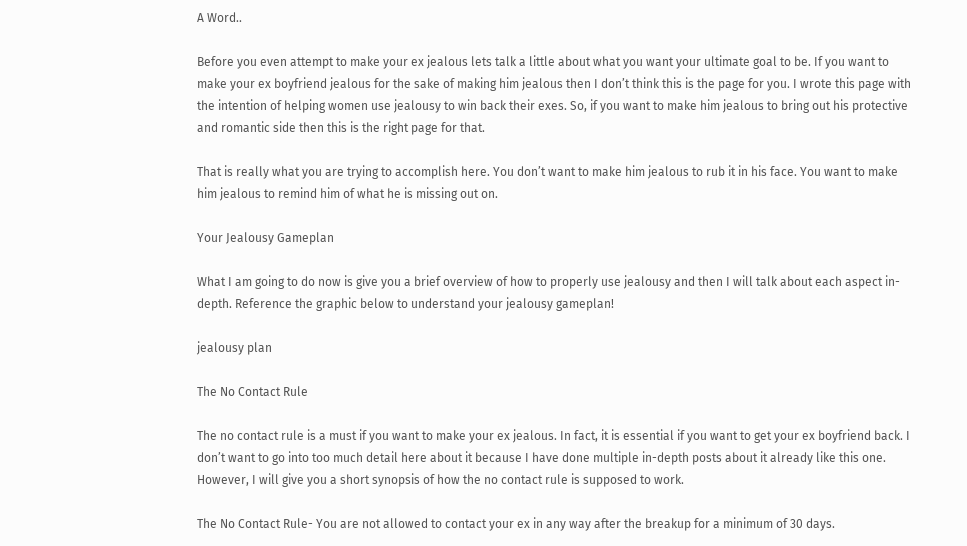A Word..

Before you even attempt to make your ex jealous lets talk a little about what you want your ultimate goal to be. If you want to make your ex boyfriend jealous for the sake of making him jealous then I don’t think this is the page for you. I wrote this page with the intention of helping women use jealousy to win back their exes. So, if you want to make him jealous to bring out his protective and romantic side then this is the right page for that.

That is really what you are trying to accomplish here. You don’t want to make him jealous to rub it in his face. You want to make him jealous to remind him of what he is missing out on.

Your Jealousy Gameplan

What I am going to do now is give you a brief overview of how to properly use jealousy and then I will talk about each aspect in-depth. Reference the graphic below to understand your jealousy gameplan!

jealousy plan

The No Contact Rule

The no contact rule is a must if you want to make your ex jealous. In fact, it is essential if you want to get your ex boyfriend back. I don’t want to go into too much detail here about it because I have done multiple in-depth posts about it already like this one. However, I will give you a short synopsis of how the no contact rule is supposed to work.

The No Contact Rule- You are not allowed to contact your ex in any way after the breakup for a minimum of 30 days.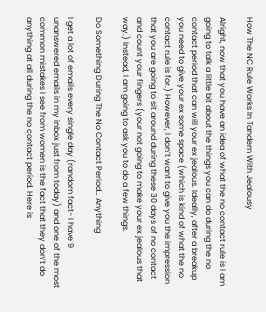How The NC Rule Works In Tandem With Jealousy

Alright, now that you have an idea of what the no contact rule is I am going to talk a little bit about the things you can do during the no contact period that can will your ex jealous. Ideally, after a breakup you need to give your ex some space (which is kind of what the no contact rule is for.) However, I don’t want to give you the impression that you are going to sit around during these 30 days of no contact and count your fingers (your not going to make your ex jealous that way.) Instead, I am going to ask you to do a few things.

Do Something During The No Contact Period… Anything

I get a lot of emails every single day (random fact- I have 9 unanswered emails in my inbox just from today) and one of the most common mistakes I see from women is the fact that they don’t do anything at all during the no contact period. Here is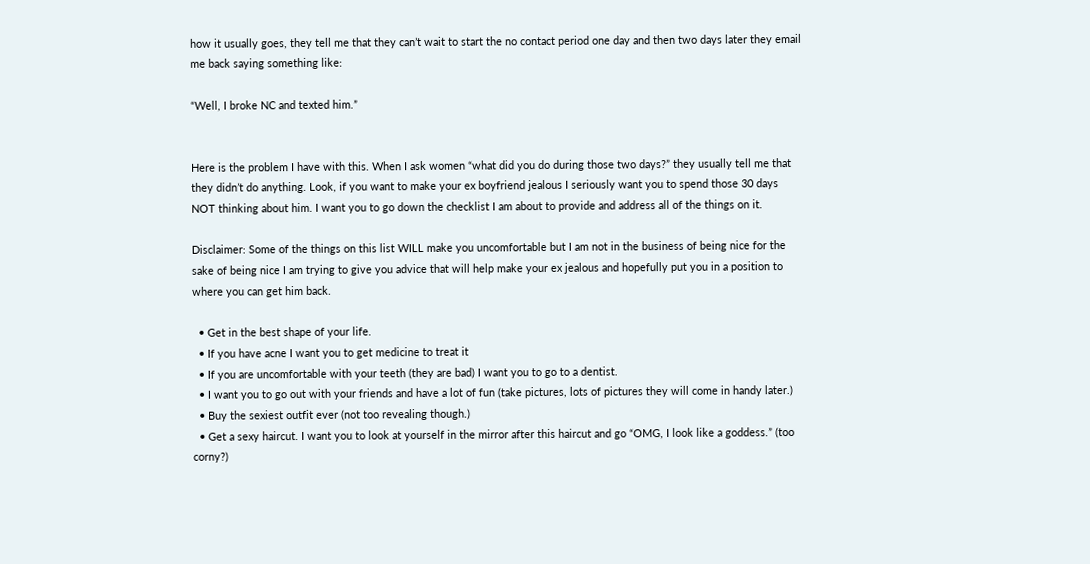how it usually goes, they tell me that they can’t wait to start the no contact period one day and then two days later they email me back saying something like:

“Well, I broke NC and texted him.”


Here is the problem I have with this. When I ask women “what did you do during those two days?” they usually tell me that they didn’t do anything. Look, if you want to make your ex boyfriend jealous I seriously want you to spend those 30 days NOT thinking about him. I want you to go down the checklist I am about to provide and address all of the things on it.

Disclaimer: Some of the things on this list WILL make you uncomfortable but I am not in the business of being nice for the sake of being nice I am trying to give you advice that will help make your ex jealous and hopefully put you in a position to where you can get him back.

  • Get in the best shape of your life.
  • If you have acne I want you to get medicine to treat it
  • If you are uncomfortable with your teeth (they are bad) I want you to go to a dentist.
  • I want you to go out with your friends and have a lot of fun (take pictures, lots of pictures they will come in handy later.)
  • Buy the sexiest outfit ever (not too revealing though.)
  • Get a sexy haircut. I want you to look at yourself in the mirror after this haircut and go “OMG, I look like a goddess.” (too corny?)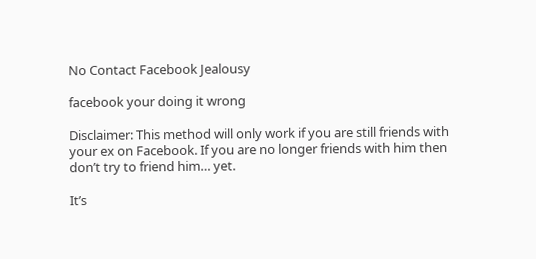No Contact Facebook Jealousy

facebook your doing it wrong

Disclaimer: This method will only work if you are still friends with your ex on Facebook. If you are no longer friends with him then don’t try to friend him… yet.

It’s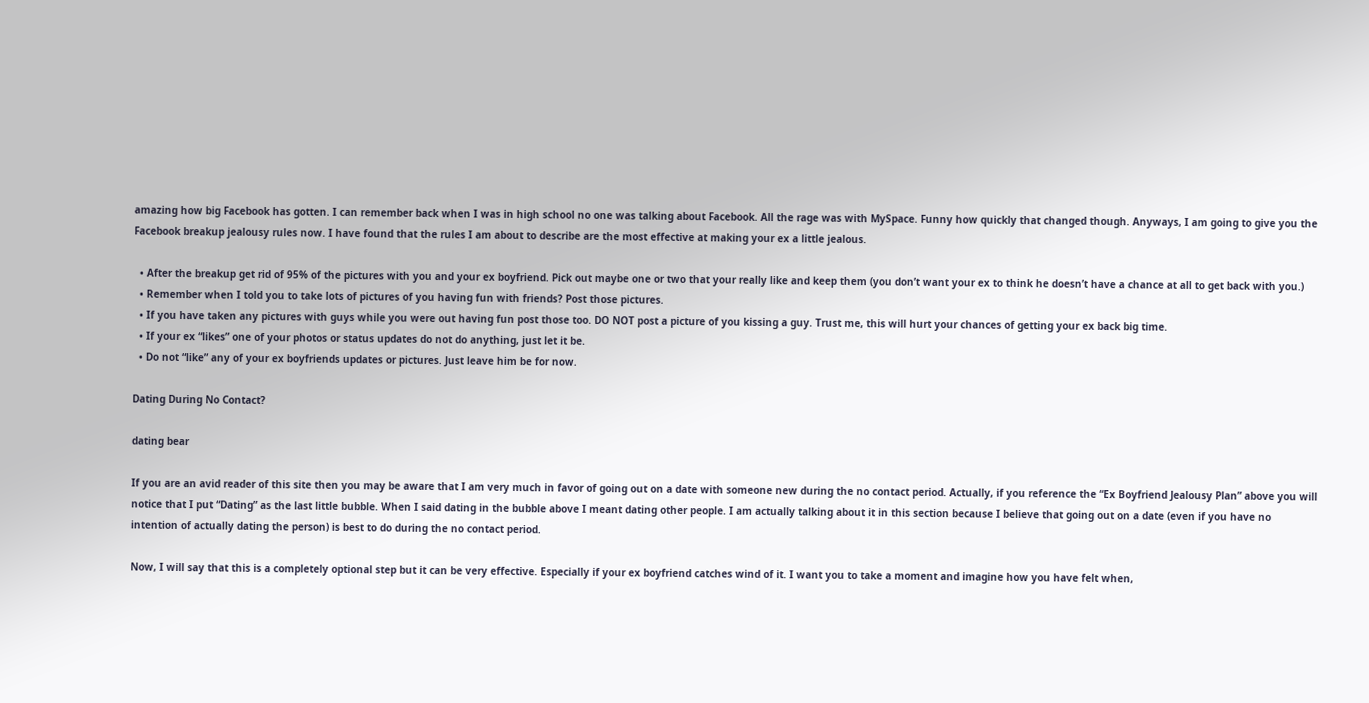amazing how big Facebook has gotten. I can remember back when I was in high school no one was talking about Facebook. All the rage was with MySpace. Funny how quickly that changed though. Anyways, I am going to give you the Facebook breakup jealousy rules now. I have found that the rules I am about to describe are the most effective at making your ex a little jealous.

  • After the breakup get rid of 95% of the pictures with you and your ex boyfriend. Pick out maybe one or two that your really like and keep them (you don’t want your ex to think he doesn’t have a chance at all to get back with you.)
  • Remember when I told you to take lots of pictures of you having fun with friends? Post those pictures.
  • If you have taken any pictures with guys while you were out having fun post those too. DO NOT post a picture of you kissing a guy. Trust me, this will hurt your chances of getting your ex back big time.
  • If your ex “likes” one of your photos or status updates do not do anything, just let it be.
  • Do not “like” any of your ex boyfriends updates or pictures. Just leave him be for now.

Dating During No Contact?

dating bear

If you are an avid reader of this site then you may be aware that I am very much in favor of going out on a date with someone new during the no contact period. Actually, if you reference the “Ex Boyfriend Jealousy Plan” above you will notice that I put “Dating” as the last little bubble. When I said dating in the bubble above I meant dating other people. I am actually talking about it in this section because I believe that going out on a date (even if you have no intention of actually dating the person) is best to do during the no contact period.

Now, I will say that this is a completely optional step but it can be very effective. Especially if your ex boyfriend catches wind of it. I want you to take a moment and imagine how you have felt when,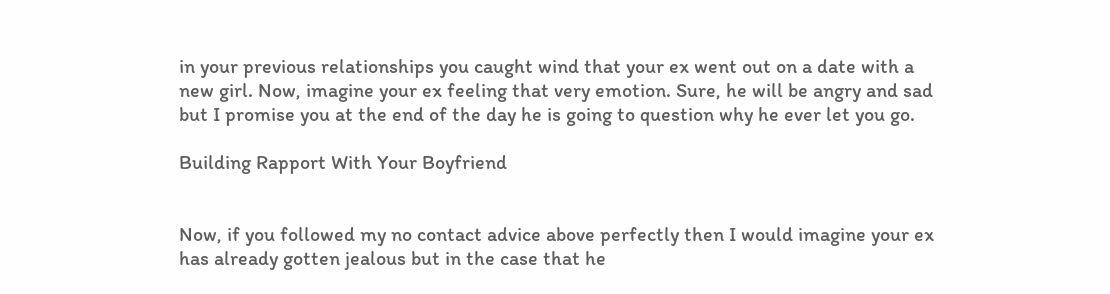in your previous relationships you caught wind that your ex went out on a date with a new girl. Now, imagine your ex feeling that very emotion. Sure, he will be angry and sad but I promise you at the end of the day he is going to question why he ever let you go.

Building Rapport With Your Boyfriend


Now, if you followed my no contact advice above perfectly then I would imagine your ex has already gotten jealous but in the case that he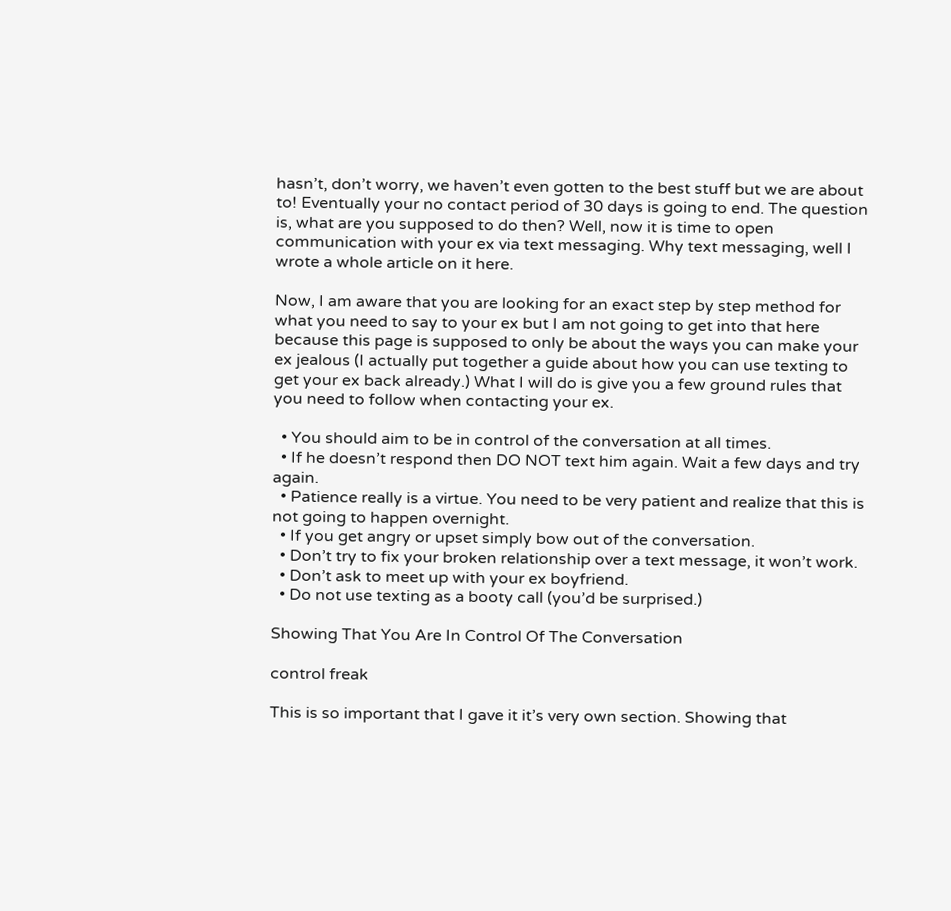hasn’t, don’t worry, we haven’t even gotten to the best stuff but we are about to! Eventually your no contact period of 30 days is going to end. The question is, what are you supposed to do then? Well, now it is time to open communication with your ex via text messaging. Why text messaging, well I wrote a whole article on it here.

Now, I am aware that you are looking for an exact step by step method for what you need to say to your ex but I am not going to get into that here because this page is supposed to only be about the ways you can make your ex jealous (I actually put together a guide about how you can use texting to get your ex back already.) What I will do is give you a few ground rules that you need to follow when contacting your ex.

  • You should aim to be in control of the conversation at all times.
  • If he doesn’t respond then DO NOT text him again. Wait a few days and try again.
  • Patience really is a virtue. You need to be very patient and realize that this is not going to happen overnight.
  • If you get angry or upset simply bow out of the conversation.
  • Don’t try to fix your broken relationship over a text message, it won’t work.
  • Don’t ask to meet up with your ex boyfriend.
  • Do not use texting as a booty call (you’d be surprised.)

Showing That You Are In Control Of The Conversation

control freak

This is so important that I gave it it’s very own section. Showing that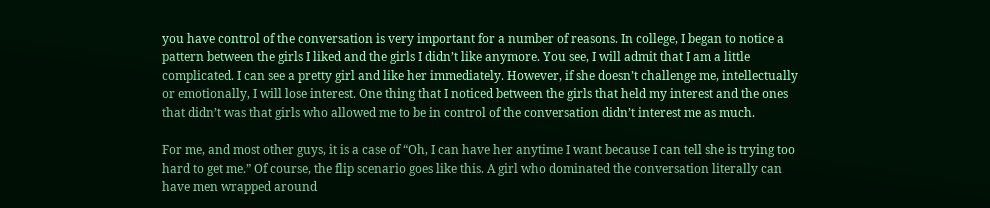you have control of the conversation is very important for a number of reasons. In college, I began to notice a pattern between the girls I liked and the girls I didn’t like anymore. You see, I will admit that I am a little complicated. I can see a pretty girl and like her immediately. However, if she doesn’t challenge me, intellectually or emotionally, I will lose interest. One thing that I noticed between the girls that held my interest and the ones that didn’t was that girls who allowed me to be in control of the conversation didn’t interest me as much.

For me, and most other guys, it is a case of “Oh, I can have her anytime I want because I can tell she is trying too hard to get me.” Of course, the flip scenario goes like this. A girl who dominated the conversation literally can have men wrapped around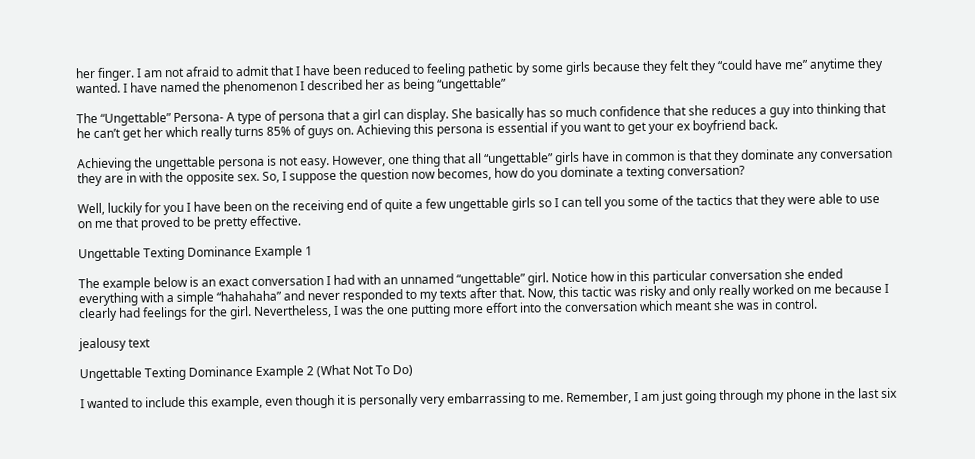her finger. I am not afraid to admit that I have been reduced to feeling pathetic by some girls because they felt they “could have me” anytime they wanted. I have named the phenomenon I described her as being “ungettable”

The “Ungettable” Persona- A type of persona that a girl can display. She basically has so much confidence that she reduces a guy into thinking that he can’t get her which really turns 85% of guys on. Achieving this persona is essential if you want to get your ex boyfriend back.

Achieving the ungettable persona is not easy. However, one thing that all “ungettable” girls have in common is that they dominate any conversation they are in with the opposite sex. So, I suppose the question now becomes, how do you dominate a texting conversation?

Well, luckily for you I have been on the receiving end of quite a few ungettable girls so I can tell you some of the tactics that they were able to use on me that proved to be pretty effective.

Ungettable Texting Dominance Example 1

The example below is an exact conversation I had with an unnamed “ungettable” girl. Notice how in this particular conversation she ended everything with a simple “hahahaha” and never responded to my texts after that. Now, this tactic was risky and only really worked on me because I clearly had feelings for the girl. Nevertheless, I was the one putting more effort into the conversation which meant she was in control.

jealousy text

Ungettable Texting Dominance Example 2 (What Not To Do)

I wanted to include this example, even though it is personally very embarrassing to me. Remember, I am just going through my phone in the last six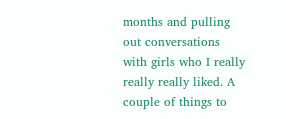months and pulling out conversations with girls who I really really really liked. A couple of things to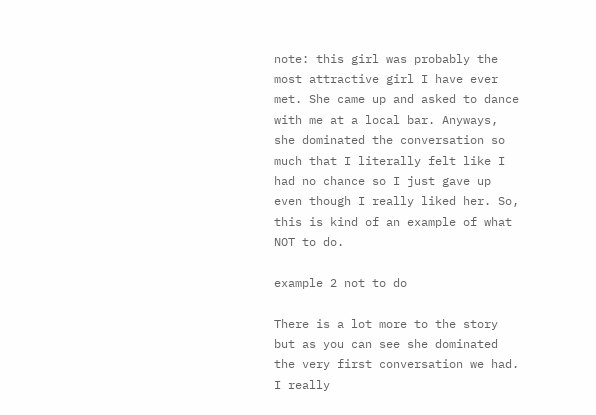note: this girl was probably the most attractive girl I have ever met. She came up and asked to dance with me at a local bar. Anyways, she dominated the conversation so much that I literally felt like I had no chance so I just gave up even though I really liked her. So, this is kind of an example of what NOT to do.

example 2 not to do

There is a lot more to the story but as you can see she dominated the very first conversation we had. I really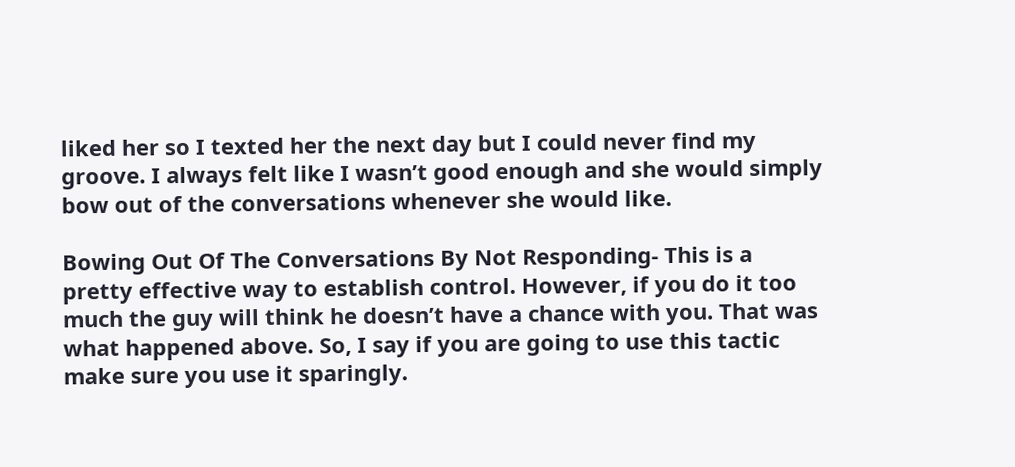liked her so I texted her the next day but I could never find my groove. I always felt like I wasn’t good enough and she would simply bow out of the conversations whenever she would like.

Bowing Out Of The Conversations By Not Responding- This is a pretty effective way to establish control. However, if you do it too much the guy will think he doesn’t have a chance with you. That was what happened above. So, I say if you are going to use this tactic make sure you use it sparingly.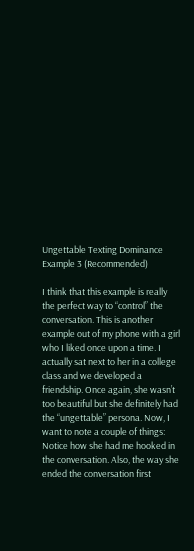Ungettable Texting Dominance Example 3 (Recommended)

I think that this example is really the perfect way to “control” the conversation. This is another example out of my phone with a girl who I liked once upon a time. I actually sat next to her in a college class and we developed a friendship. Once again, she wasn’t too beautiful but she definitely had the “ungettable” persona. Now, I want to note a couple of things: Notice how she had me hooked in the conversation. Also, the way she ended the conversation first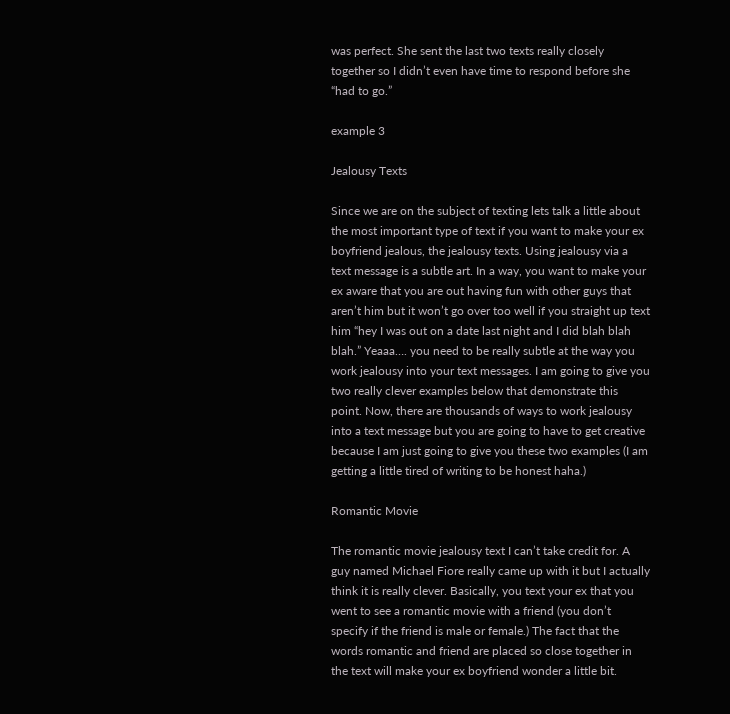was perfect. She sent the last two texts really closely together so I didn’t even have time to respond before she “had to go.”

example 3

Jealousy Texts

Since we are on the subject of texting lets talk a little about the most important type of text if you want to make your ex boyfriend jealous, the jealousy texts. Using jealousy via a text message is a subtle art. In a way, you want to make your ex aware that you are out having fun with other guys that aren’t him but it won’t go over too well if you straight up text him “hey I was out on a date last night and I did blah blah blah.” Yeaaa…. you need to be really subtle at the way you work jealousy into your text messages. I am going to give you two really clever examples below that demonstrate this point. Now, there are thousands of ways to work jealousy into a text message but you are going to have to get creative because I am just going to give you these two examples (I am getting a little tired of writing to be honest haha.)

Romantic Movie

The romantic movie jealousy text I can’t take credit for. A guy named Michael Fiore really came up with it but I actually think it is really clever. Basically, you text your ex that you went to see a romantic movie with a friend (you don’t specify if the friend is male or female.) The fact that the words romantic and friend are placed so close together in the text will make your ex boyfriend wonder a little bit.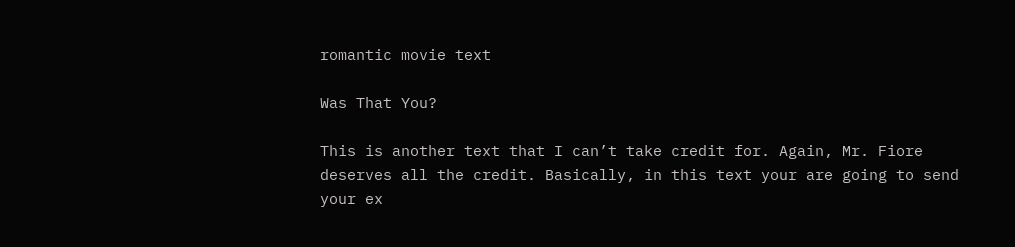romantic movie text

Was That You?

This is another text that I can’t take credit for. Again, Mr. Fiore deserves all the credit. Basically, in this text your are going to send your ex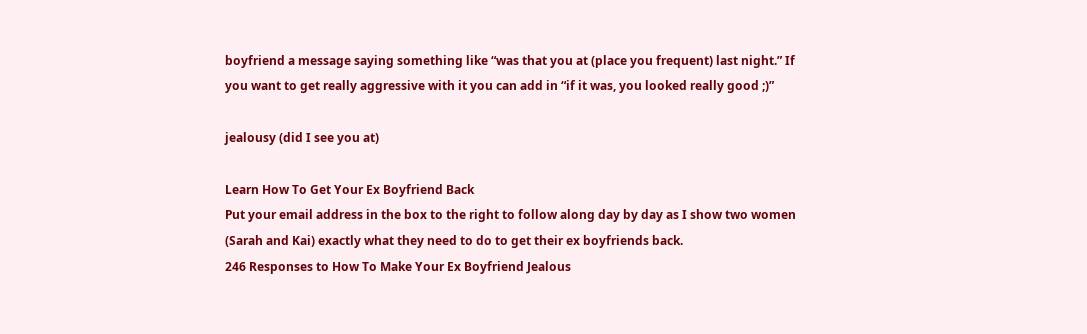boyfriend a message saying something like “was that you at (place you frequent) last night.” If you want to get really aggressive with it you can add in “if it was, you looked really good ;)”

jealousy (did I see you at)

Learn How To Get Your Ex Boyfriend Back
Put your email address in the box to the right to follow along day by day as I show two women (Sarah and Kai) exactly what they need to do to get their ex boyfriends back.
246 Responses to How To Make Your Ex Boyfriend Jealous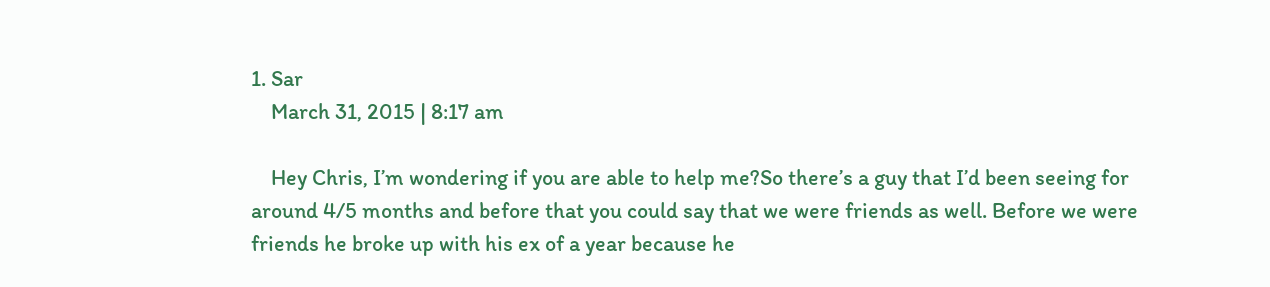1. Sar
    March 31, 2015 | 8:17 am

    Hey Chris, I’m wondering if you are able to help me?So there’s a guy that I’d been seeing for around 4/5 months and before that you could say that we were friends as well. Before we were friends he broke up with his ex of a year because he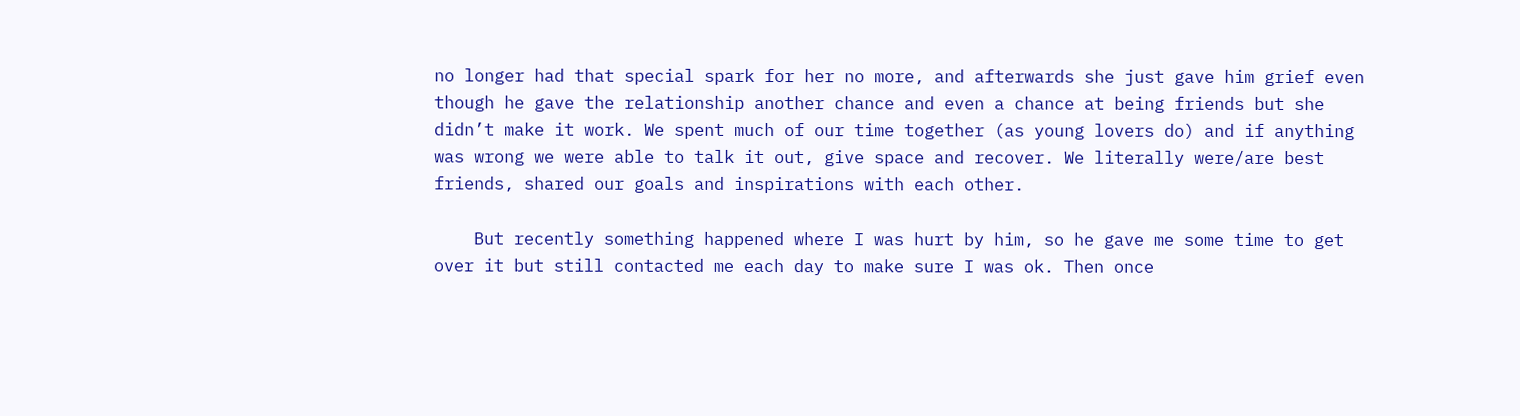no longer had that special spark for her no more, and afterwards she just gave him grief even though he gave the relationship another chance and even a chance at being friends but she didn’t make it work. We spent much of our time together (as young lovers do) and if anything was wrong we were able to talk it out, give space and recover. We literally were/are best friends, shared our goals and inspirations with each other.

    But recently something happened where I was hurt by him, so he gave me some time to get over it but still contacted me each day to make sure I was ok. Then once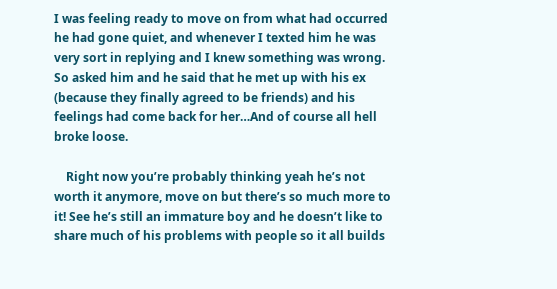I was feeling ready to move on from what had occurred he had gone quiet, and whenever I texted him he was very sort in replying and I knew something was wrong. So asked him and he said that he met up with his ex (because they finally agreed to be friends) and his feelings had come back for her…And of course all hell broke loose.

    Right now you’re probably thinking yeah he’s not worth it anymore, move on but there’s so much more to it! See he’s still an immature boy and he doesn’t like to share much of his problems with people so it all builds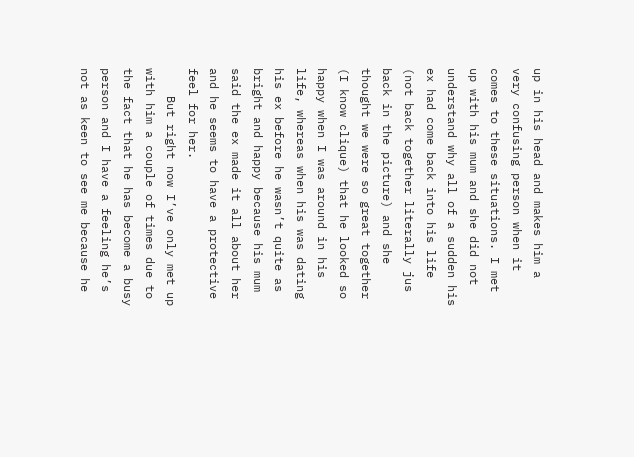up in his head and makes him a very confusing person when it comes to these situations. I met up with his mum and she did not understand why all of a sudden his ex had come back into his life (not back together literally jus back in the picture) and she thought we were so great together (I know clique) that he looked so happy when I was around in his life, whereas when his was dating his ex before he wasn’t quite as bright and happy because his mum said the ex made it all about her and he seems to have a protective feel for her.
    But right now I’ve only met up with him a couple of times due to the fact that he has become a busy person and I have a feeling he’s not as keen to see me because he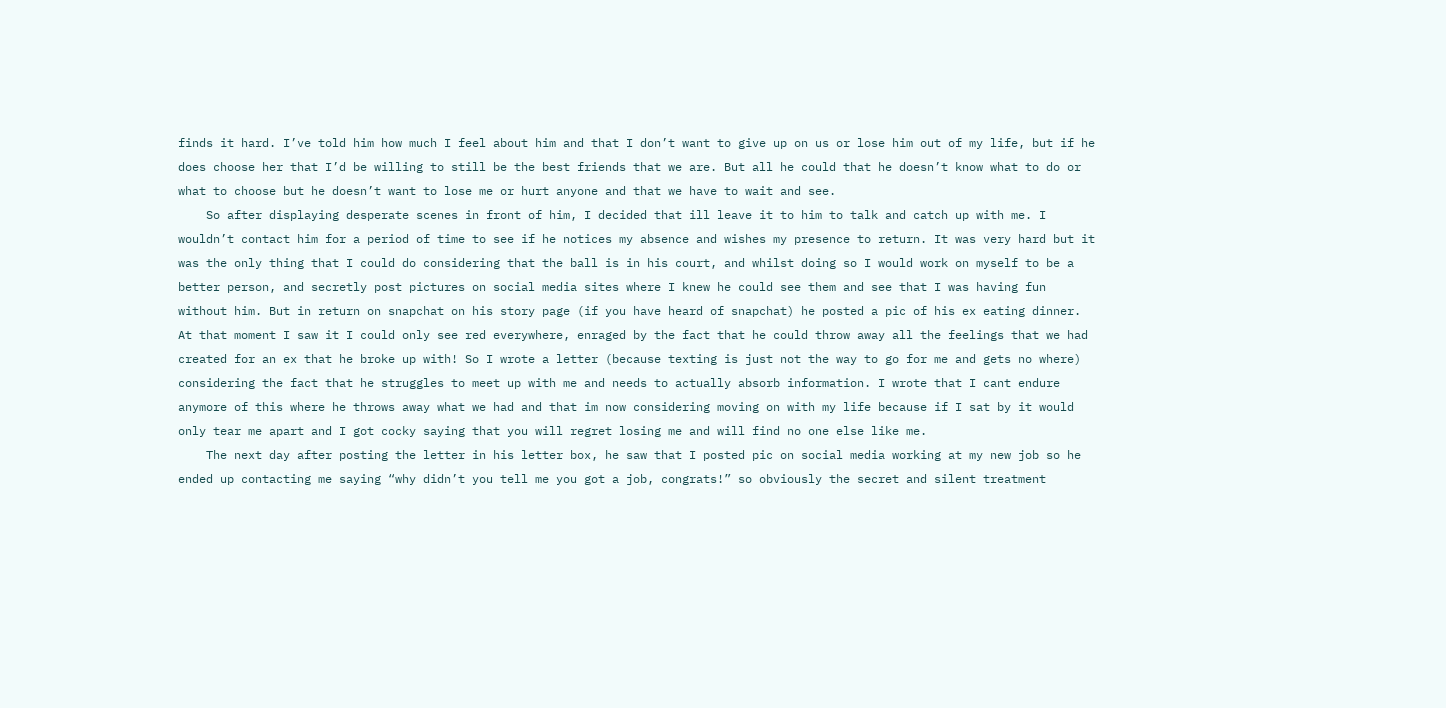finds it hard. I’ve told him how much I feel about him and that I don’t want to give up on us or lose him out of my life, but if he does choose her that I’d be willing to still be the best friends that we are. But all he could that he doesn’t know what to do or what to choose but he doesn’t want to lose me or hurt anyone and that we have to wait and see.
    So after displaying desperate scenes in front of him, I decided that ill leave it to him to talk and catch up with me. I wouldn’t contact him for a period of time to see if he notices my absence and wishes my presence to return. It was very hard but it was the only thing that I could do considering that the ball is in his court, and whilst doing so I would work on myself to be a better person, and secretly post pictures on social media sites where I knew he could see them and see that I was having fun without him. But in return on snapchat on his story page (if you have heard of snapchat) he posted a pic of his ex eating dinner. At that moment I saw it I could only see red everywhere, enraged by the fact that he could throw away all the feelings that we had created for an ex that he broke up with! So I wrote a letter (because texting is just not the way to go for me and gets no where) considering the fact that he struggles to meet up with me and needs to actually absorb information. I wrote that I cant endure anymore of this where he throws away what we had and that im now considering moving on with my life because if I sat by it would only tear me apart and I got cocky saying that you will regret losing me and will find no one else like me.
    The next day after posting the letter in his letter box, he saw that I posted pic on social media working at my new job so he ended up contacting me saying “why didn’t you tell me you got a job, congrats!” so obviously the secret and silent treatment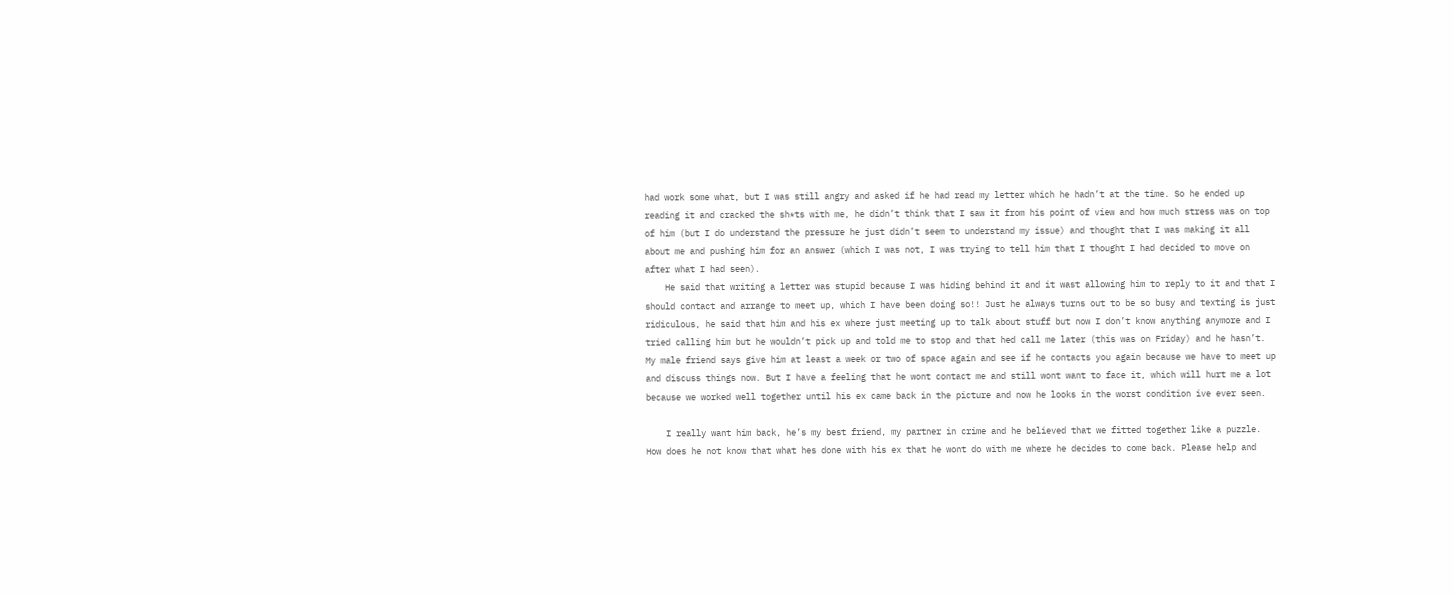had work some what, but I was still angry and asked if he had read my letter which he hadn’t at the time. So he ended up reading it and cracked the sh*ts with me, he didn’t think that I saw it from his point of view and how much stress was on top of him (but I do understand the pressure he just didn’t seem to understand my issue) and thought that I was making it all about me and pushing him for an answer (which I was not, I was trying to tell him that I thought I had decided to move on after what I had seen).
    He said that writing a letter was stupid because I was hiding behind it and it wast allowing him to reply to it and that I should contact and arrange to meet up, which I have been doing so!! Just he always turns out to be so busy and texting is just ridiculous, he said that him and his ex where just meeting up to talk about stuff but now I don’t know anything anymore and I tried calling him but he wouldn’t pick up and told me to stop and that hed call me later (this was on Friday) and he hasn’t. My male friend says give him at least a week or two of space again and see if he contacts you again because we have to meet up and discuss things now. But I have a feeling that he wont contact me and still wont want to face it, which will hurt me a lot because we worked well together until his ex came back in the picture and now he looks in the worst condition ive ever seen.

    I really want him back, he’s my best friend, my partner in crime and he believed that we fitted together like a puzzle. How does he not know that what hes done with his ex that he wont do with me where he decides to come back. Please help and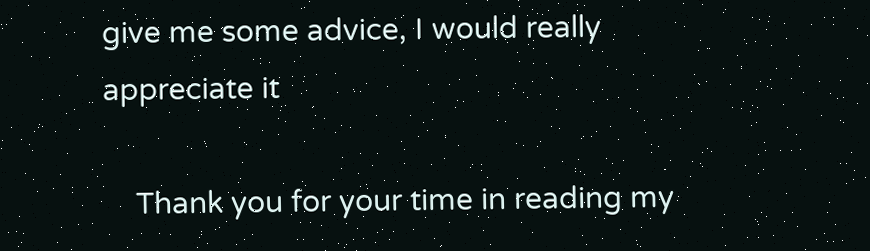give me some advice, I would really appreciate it

    Thank you for your time in reading my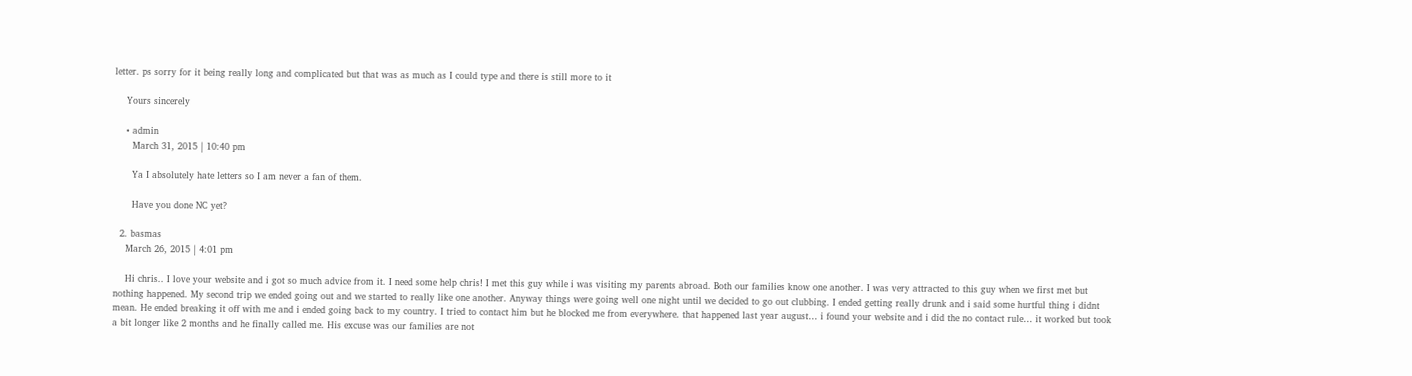letter. ps sorry for it being really long and complicated but that was as much as I could type and there is still more to it

    Yours sincerely

    • admin
      March 31, 2015 | 10:40 pm

      Ya I absolutely hate letters so I am never a fan of them.

      Have you done NC yet?

  2. basmas
    March 26, 2015 | 4:01 pm

    Hi chris.. I love your website and i got so much advice from it. I need some help chris! I met this guy while i was visiting my parents abroad. Both our families know one another. I was very attracted to this guy when we first met but nothing happened. My second trip we ended going out and we started to really like one another. Anyway things were going well one night until we decided to go out clubbing. I ended getting really drunk and i said some hurtful thing i didnt mean. He ended breaking it off with me and i ended going back to my country. I tried to contact him but he blocked me from everywhere. that happened last year august… i found your website and i did the no contact rule… it worked but took a bit longer like 2 months and he finally called me. His excuse was our families are not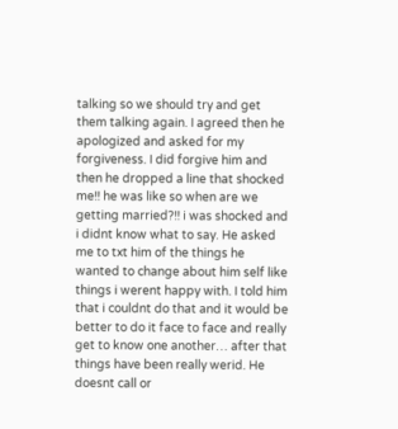talking so we should try and get them talking again. I agreed then he apologized and asked for my forgiveness. I did forgive him and then he dropped a line that shocked me!! he was like so when are we getting married?!! i was shocked and i didnt know what to say. He asked me to txt him of the things he wanted to change about him self like things i werent happy with. I told him that i couldnt do that and it would be better to do it face to face and really get to know one another… after that things have been really werid. He doesnt call or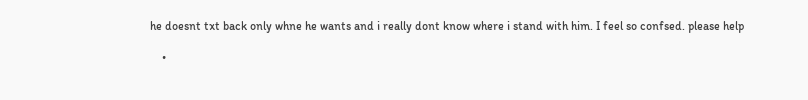he doesnt txt back only whne he wants and i really dont know where i stand with him. I feel so confsed. please help

    •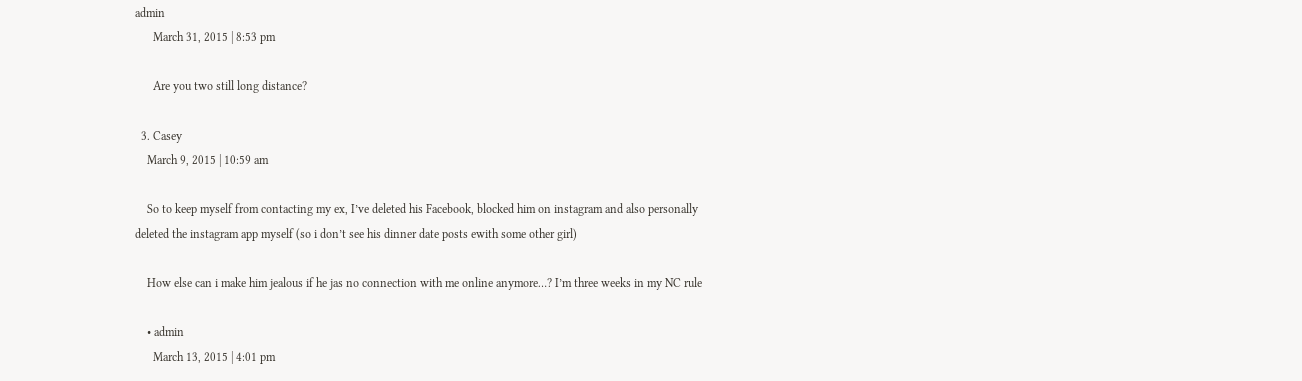admin
      March 31, 2015 | 8:53 pm

      Are you two still long distance?

  3. Casey
    March 9, 2015 | 10:59 am

    So to keep myself from contacting my ex, I’ve deleted his Facebook, blocked him on instagram and also personally deleted the instagram app myself (so i don’t see his dinner date posts ewith some other girl)

    How else can i make him jealous if he jas no connection with me online anymore…? I’m three weeks in my NC rule

    • admin
      March 13, 2015 | 4:01 pm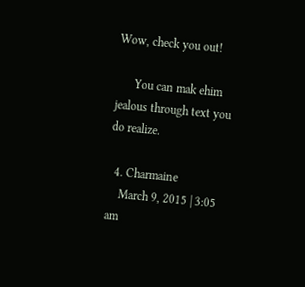Wow, check you out!

      You can mak ehim jealous through text you do realize.

  4. Charmaine
    March 9, 2015 | 3:05 am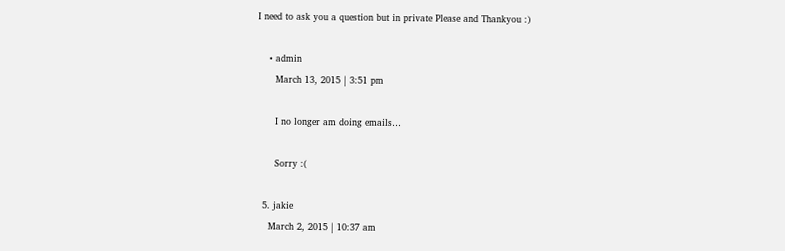I need to ask you a question but in private Please and Thankyou :)

    • admin
      March 13, 2015 | 3:51 pm

      I no longer am doing emails…

      Sorry :(

  5. jakie
    March 2, 2015 | 10:37 am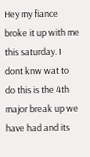Hey my fiance broke it up with me this saturday. I dont knw wat to do this is the 4th major break up we have had and its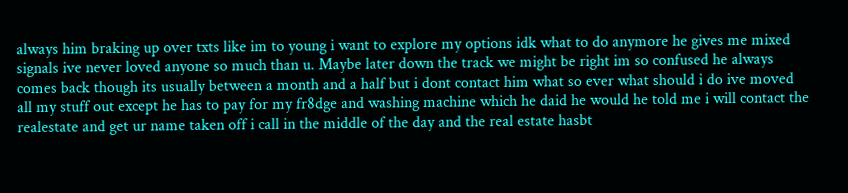always him braking up over txts like im to young i want to explore my options idk what to do anymore he gives me mixed signals ive never loved anyone so much than u. Maybe later down the track we might be right im so confused he always comes back though its usually between a month and a half but i dont contact him what so ever what should i do ive moved all my stuff out except he has to pay for my fr8dge and washing machine which he daid he would he told me i will contact the realestate and get ur name taken off i call in the middle of the day and the real estate hasbt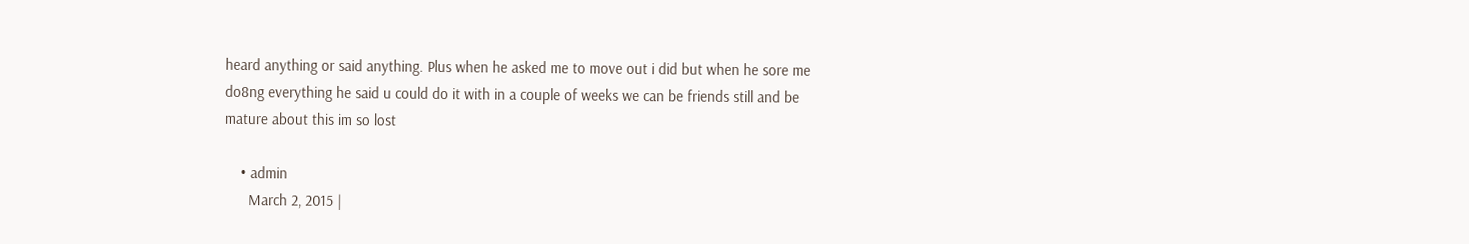heard anything or said anything. Plus when he asked me to move out i did but when he sore me do8ng everything he said u could do it with in a couple of weeks we can be friends still and be mature about this im so lost

    • admin
      March 2, 2015 |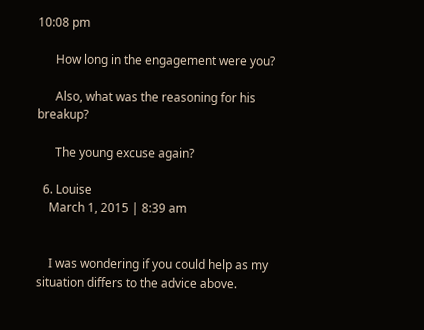10:08 pm

      How long in the engagement were you?

      Also, what was the reasoning for his breakup?

      The young excuse again?

  6. Louise
    March 1, 2015 | 8:39 am


    I was wondering if you could help as my situation differs to the advice above.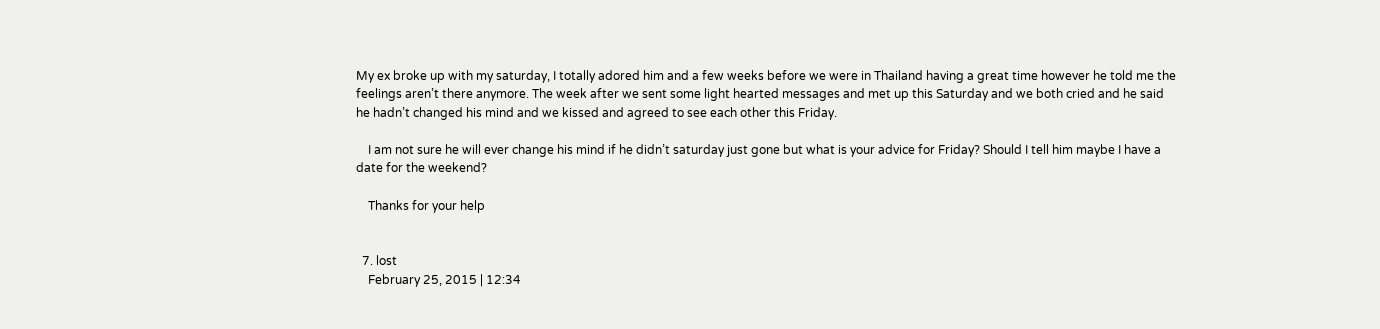My ex broke up with my saturday, I totally adored him and a few weeks before we were in Thailand having a great time however he told me the feelings aren’t there anymore. The week after we sent some light hearted messages and met up this Saturday and we both cried and he said he hadn’t changed his mind and we kissed and agreed to see each other this Friday.

    I am not sure he will ever change his mind if he didn’t saturday just gone but what is your advice for Friday? Should I tell him maybe I have a date for the weekend?

    Thanks for your help


  7. lost
    February 25, 2015 | 12:34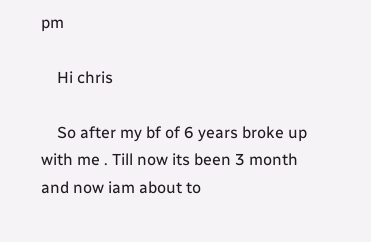pm

    Hi chris

    So after my bf of 6 years broke up with me . Till now its been 3 month and now iam about to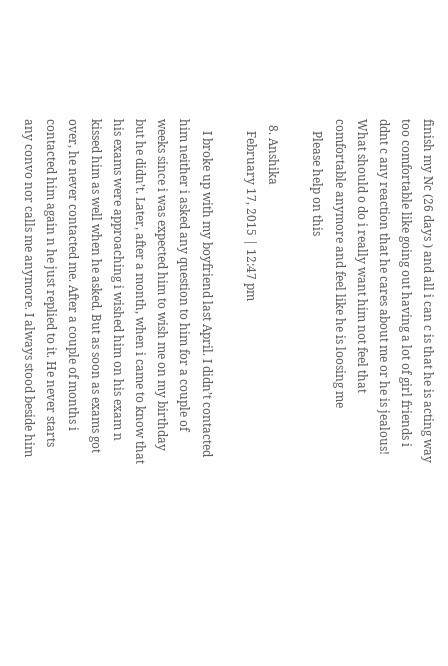finish my Nc (26 days ) and all i can c is that he is acting way too comfortable like going out having a lot of girl friends i ddnt c any reaction that he cares about me or he is jealous! What should o do i really want him not feel that comfortable anymore and feel like he is loosing me
    Please help on this

  8. Anshika
    February 17, 2015 | 12:47 pm

    I broke up with my boyfriend last April. I didn’t contacted him neither i asked any question to him for a couple of weeks since i was expected him to wish me on my birthday but he didn’t. Later, after a month, when i came to know that his exams were approaching i wished him on his exam n kissed him as well when he asked. But as soon as exams got over, he never contacted me. After a couple of months i contacted him again n he just replied to it. He never starts any convo nor calls me anymore. I always stood beside him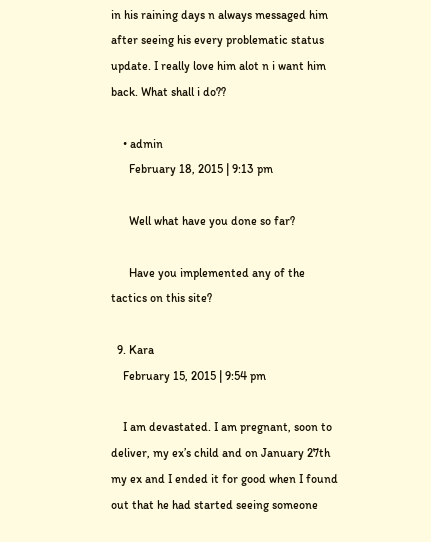in his raining days n always messaged him after seeing his every problematic status update. I really love him alot n i want him back. What shall i do??

    • admin
      February 18, 2015 | 9:13 pm

      Well what have you done so far?

      Have you implemented any of the tactics on this site?

  9. Kara
    February 15, 2015 | 9:54 pm

    I am devastated. I am pregnant, soon to deliver, my ex’s child and on January 27th my ex and I ended it for good when I found out that he had started seeing someone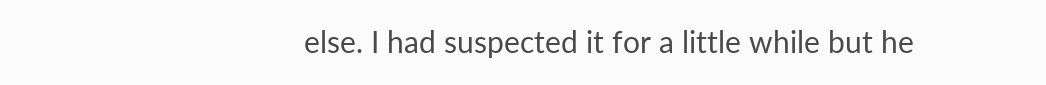else. I had suspected it for a little while but he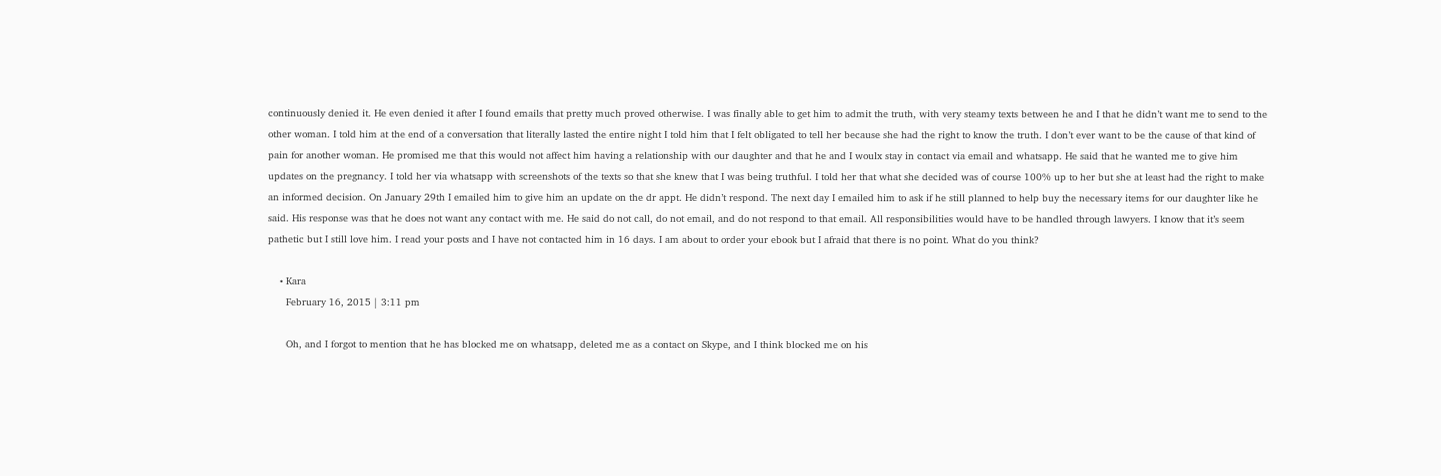continuously denied it. He even denied it after I found emails that pretty much proved otherwise. I was finally able to get him to admit the truth, with very steamy texts between he and I that he didn’t want me to send to the other woman. I told him at the end of a conversation that literally lasted the entire night I told him that I felt obligated to tell her because she had the right to know the truth. I don’t ever want to be the cause of that kind of pain for another woman. He promised me that this would not affect him having a relationship with our daughter and that he and I woulx stay in contact via email and whatsapp. He said that he wanted me to give him updates on the pregnancy. I told her via whatsapp with screenshots of the texts so that she knew that I was being truthful. I told her that what she decided was of course 100% up to her but she at least had the right to make an informed decision. On January 29th I emailed him to give him an update on the dr appt. He didn’t respond. The next day I emailed him to ask if he still planned to help buy the necessary items for our daughter like he said. His response was that he does not want any contact with me. He said do not call, do not email, and do not respond to that email. All responsibilities would have to be handled through lawyers. I know that it’s seem pathetic but I still love him. I read your posts and I have not contacted him in 16 days. I am about to order your ebook but I afraid that there is no point. What do you think?

    • Kara
      February 16, 2015 | 3:11 pm

      Oh, and I forgot to mention that he has blocked me on whatsapp, deleted me as a contact on Skype, and I think blocked me on his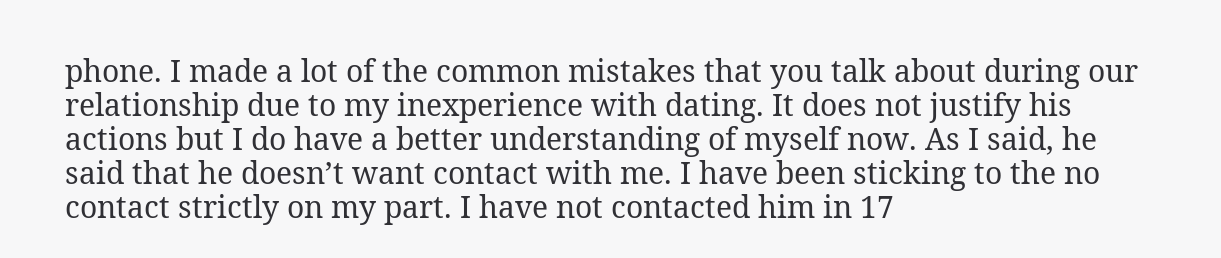phone. I made a lot of the common mistakes that you talk about during our relationship due to my inexperience with dating. It does not justify his actions but I do have a better understanding of myself now. As I said, he said that he doesn’t want contact with me. I have been sticking to the no contact strictly on my part. I have not contacted him in 17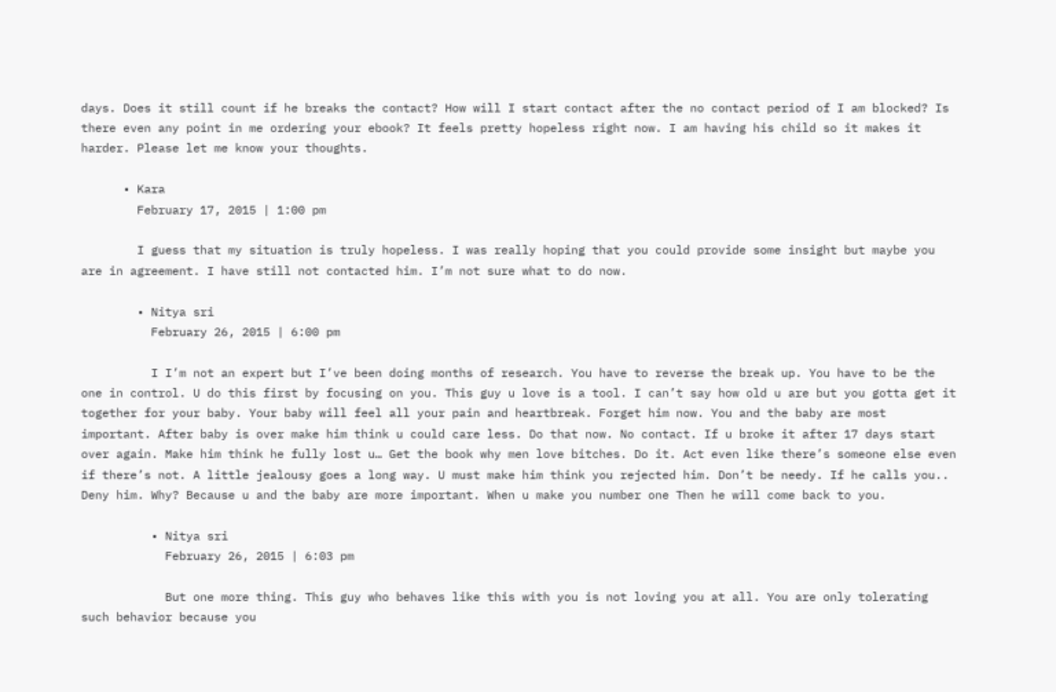days. Does it still count if he breaks the contact? How will I start contact after the no contact period of I am blocked? Is there even any point in me ordering your ebook? It feels pretty hopeless right now. I am having his child so it makes it harder. Please let me know your thoughts.

      • Kara
        February 17, 2015 | 1:00 pm

        I guess that my situation is truly hopeless. I was really hoping that you could provide some insight but maybe you are in agreement. I have still not contacted him. I’m not sure what to do now.

        • Nitya sri
          February 26, 2015 | 6:00 pm

          I I’m not an expert but I’ve been doing months of research. You have to reverse the break up. You have to be the one in control. U do this first by focusing on you. This guy u love is a tool. I can’t say how old u are but you gotta get it together for your baby. Your baby will feel all your pain and heartbreak. Forget him now. You and the baby are most important. After baby is over make him think u could care less. Do that now. No contact. If u broke it after 17 days start over again. Make him think he fully lost u… Get the book why men love bitches. Do it. Act even like there’s someone else even if there’s not. A little jealousy goes a long way. U must make him think you rejected him. Don’t be needy. If he calls you.. Deny him. Why? Because u and the baby are more important. When u make you number one Then he will come back to you.

          • Nitya sri
            February 26, 2015 | 6:03 pm

            But one more thing. This guy who behaves like this with you is not loving you at all. You are only tolerating such behavior because you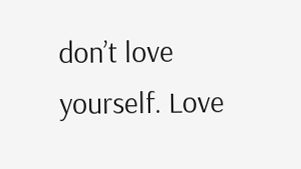don’t love yourself. Love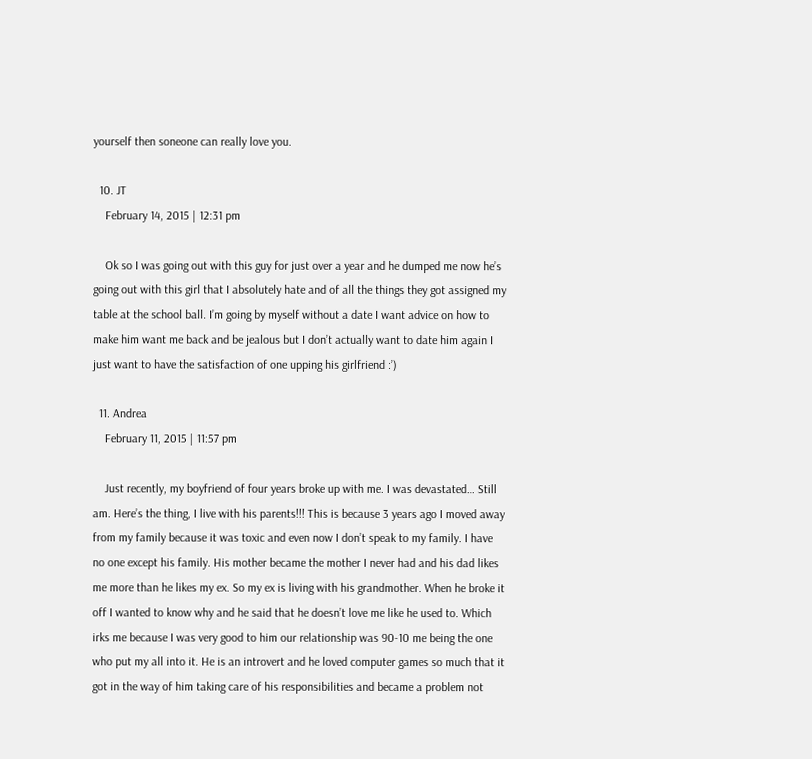yourself then soneone can really love you.

  10. JT
    February 14, 2015 | 12:31 pm

    Ok so I was going out with this guy for just over a year and he dumped me now he’s going out with this girl that I absolutely hate and of all the things they got assigned my table at the school ball. I’m going by myself without a date I want advice on how to make him want me back and be jealous but I don’t actually want to date him again I just want to have the satisfaction of one upping his girlfriend :’)

  11. Andrea
    February 11, 2015 | 11:57 pm

    Just recently, my boyfriend of four years broke up with me. I was devastated… Still am. Here’s the thing, I live with his parents!!! This is because 3 years ago I moved away from my family because it was toxic and even now I don’t speak to my family. I have no one except his family. His mother became the mother I never had and his dad likes me more than he likes my ex. So my ex is living with his grandmother. When he broke it off I wanted to know why and he said that he doesn’t love me like he used to. Which irks me because I was very good to him our relationship was 90-10 me being the one who put my all into it. He is an introvert and he loved computer games so much that it got in the way of him taking care of his responsibilities and became a problem not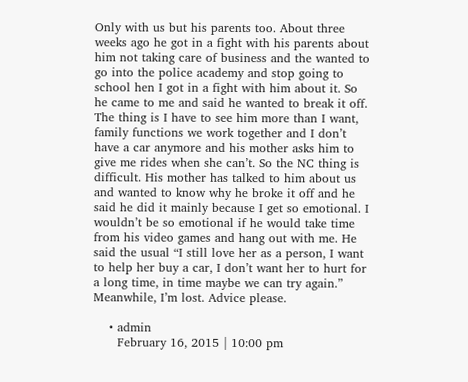Only with us but his parents too. About three weeks ago he got in a fight with his parents about him not taking care of business and the wanted to go into the police academy and stop going to school hen I got in a fight with him about it. So he came to me and said he wanted to break it off. The thing is I have to see him more than I want, family functions we work together and I don’t have a car anymore and his mother asks him to give me rides when she can’t. So the NC thing is difficult. His mother has talked to him about us and wanted to know why he broke it off and he said he did it mainly because I get so emotional. I wouldn’t be so emotional if he would take time from his video games and hang out with me. He said the usual “I still love her as a person, I want to help her buy a car, I don’t want her to hurt for a long time, in time maybe we can try again.” Meanwhile, I’m lost. Advice please.

    • admin
      February 16, 2015 | 10:00 pm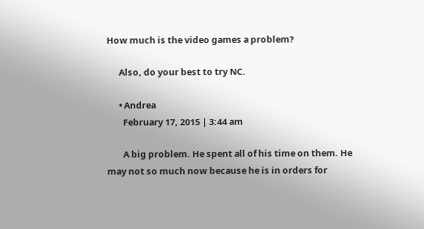How much is the video games a problem?

      Also, do your best to try NC.

      • Andrea
        February 17, 2015 | 3:44 am

        A big problem. He spent all of his time on them. He may not so much now because he is in orders for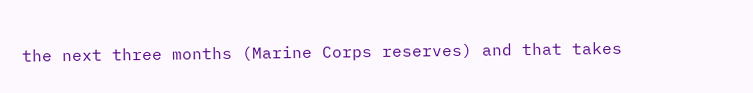the next three months (Marine Corps reserves) and that takes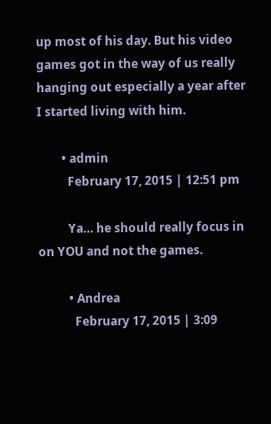up most of his day. But his video games got in the way of us really hanging out especially a year after I started living with him.

        • admin
          February 17, 2015 | 12:51 pm

          Ya… he should really focus in on YOU and not the games.

          • Andrea
            February 17, 2015 | 3:09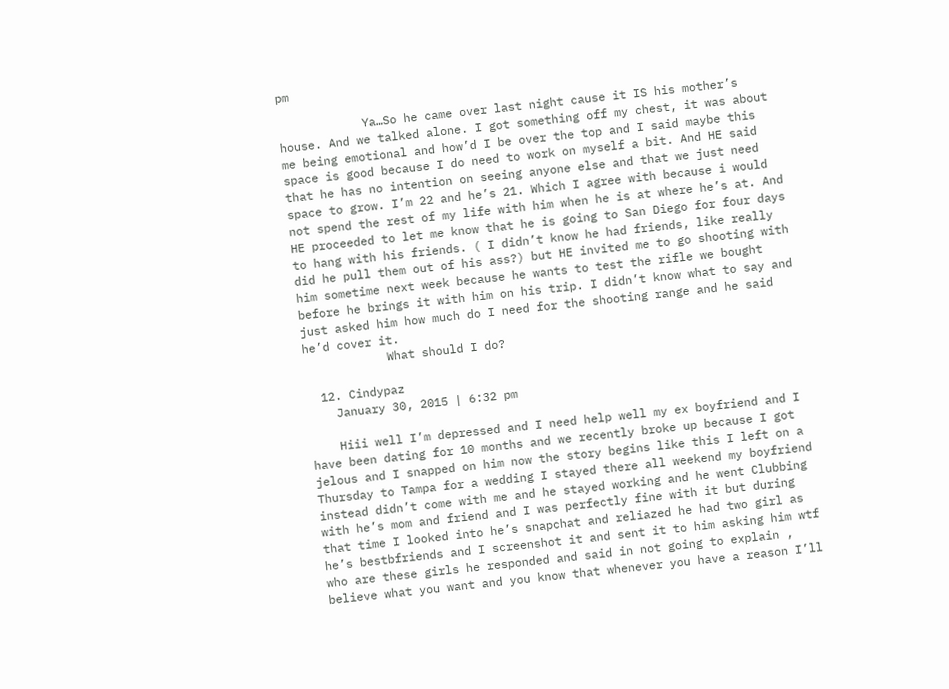pm

            Ya…So he came over last night cause it IS his mother’s house. And we talked alone. I got something off my chest, it was about me being emotional and how’d I be over the top and I said maybe this space is good because I do need to work on myself a bit. And HE said that he has no intention on seeing anyone else and that we just need space to grow. I’m 22 and he’s 21. Which I agree with because i would not spend the rest of my life with him when he is at where he’s at. And HE proceeded to let me know that he is going to San Diego for four days to hang with his friends. ( I didn’t know he had friends, like really did he pull them out of his ass?) but HE invited me to go shooting with him sometime next week because he wants to test the rifle we bought before he brings it with him on his trip. I didn’t know what to say and just asked him how much do I need for the shooting range and he said he’d cover it.
            What should I do?

  12. Cindypaz
    January 30, 2015 | 6:32 pm

    Hiii well I’m depressed and I need help well my ex boyfriend and I have been dating for 10 months and we recently broke up because I got jelous and I snapped on him now the story begins like this I left on a Thursday to Tampa for a wedding I stayed there all weekend my boyfriend instead didn’t come with me and he stayed working and he went Clubbing with he’s mom and friend and I was perfectly fine with it but during that time I looked into he’s snapchat and reliazed he had two girl as he’s bestbfriends and I screenshot it and sent it to him asking him wtf who are these girls he responded and said in not going to explain , believe what you want and you know that whenever you have a reason I’ll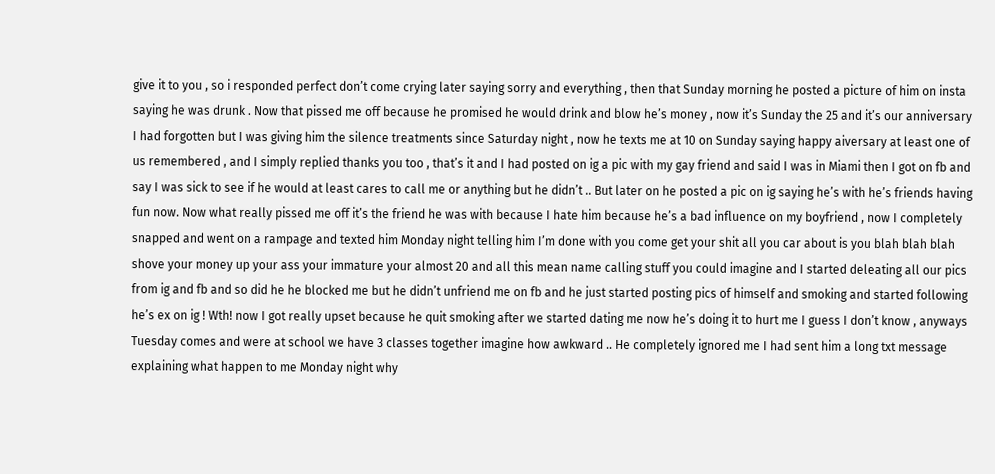give it to you , so i responded perfect don’t come crying later saying sorry and everything , then that Sunday morning he posted a picture of him on insta saying he was drunk . Now that pissed me off because he promised he would drink and blow he’s money , now it’s Sunday the 25 and it’s our anniversary I had forgotten but I was giving him the silence treatments since Saturday night , now he texts me at 10 on Sunday saying happy aiversary at least one of us remembered , and I simply replied thanks you too , that’s it and I had posted on ig a pic with my gay friend and said I was in Miami then I got on fb and say I was sick to see if he would at least cares to call me or anything but he didn’t .. But later on he posted a pic on ig saying he’s with he’s friends having fun now. Now what really pissed me off it’s the friend he was with because I hate him because he’s a bad influence on my boyfriend , now I completely snapped and went on a rampage and texted him Monday night telling him I’m done with you come get your shit all you car about is you blah blah blah shove your money up your ass your immature your almost 20 and all this mean name calling stuff you could imagine and I started deleating all our pics from ig and fb and so did he he blocked me but he didn’t unfriend me on fb and he just started posting pics of himself and smoking and started following he’s ex on ig ! Wth! now I got really upset because he quit smoking after we started dating me now he’s doing it to hurt me I guess I don’t know , anyways Tuesday comes and were at school we have 3 classes together imagine how awkward .. He completely ignored me I had sent him a long txt message explaining what happen to me Monday night why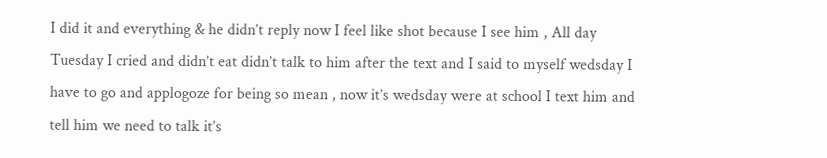I did it and everything & he didn’t reply now I feel like shot because I see him , All day Tuesday I cried and didn’t eat didn’t talk to him after the text and I said to myself wedsday I have to go and applogoze for being so mean , now it’s wedsday were at school I text him and tell him we need to talk it’s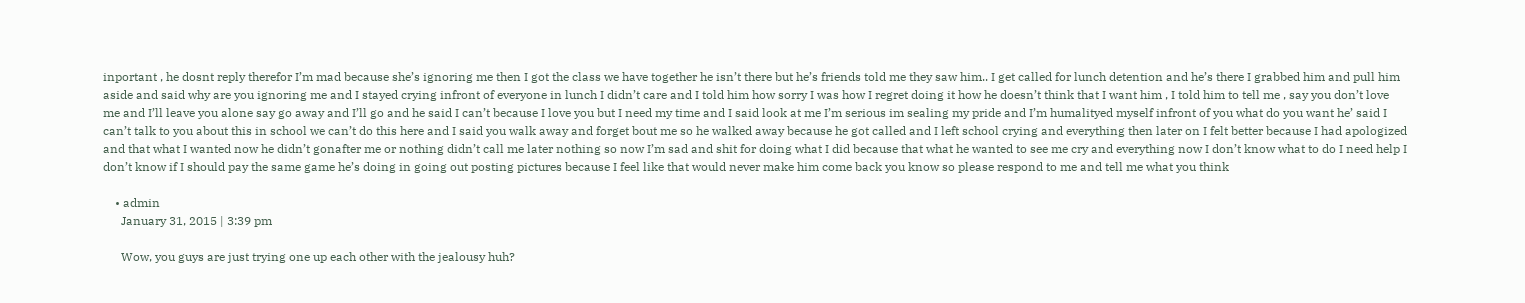inportant , he dosnt reply therefor I’m mad because she’s ignoring me then I got the class we have together he isn’t there but he’s friends told me they saw him.. I get called for lunch detention and he’s there I grabbed him and pull him aside and said why are you ignoring me and I stayed crying infront of everyone in lunch I didn’t care and I told him how sorry I was how I regret doing it how he doesn’t think that I want him , I told him to tell me , say you don’t love me and I’ll leave you alone say go away and I’ll go and he said I can’t because I love you but I need my time and I said look at me I’m serious im sealing my pride and I’m humalityed myself infront of you what do you want he’ said I can’t talk to you about this in school we can’t do this here and I said you walk away and forget bout me so he walked away because he got called and I left school crying and everything then later on I felt better because I had apologized and that what I wanted now he didn’t gonafter me or nothing didn’t call me later nothing so now I’m sad and shit for doing what I did because that what he wanted to see me cry and everything now I don’t know what to do I need help I don’t know if I should pay the same game he’s doing in going out posting pictures because I feel like that would never make him come back you know so please respond to me and tell me what you think

    • admin
      January 31, 2015 | 3:39 pm

      Wow, you guys are just trying one up each other with the jealousy huh?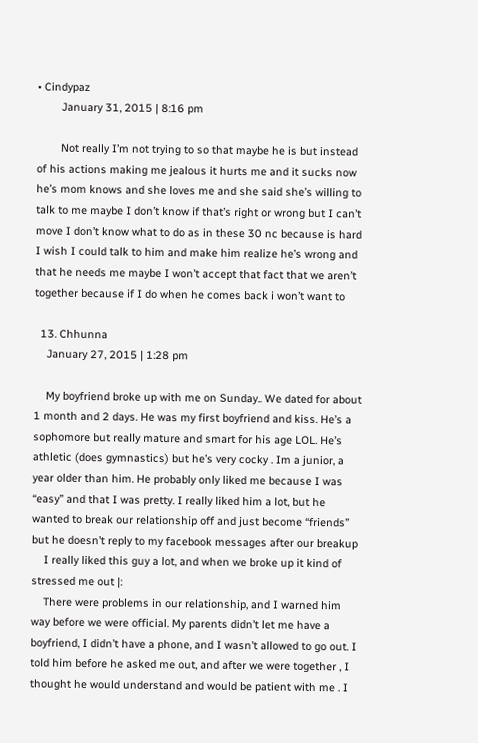• Cindypaz
        January 31, 2015 | 8:16 pm

        Not really I’m not trying to so that maybe he is but instead of his actions making me jealous it hurts me and it sucks now he’s mom knows and she loves me and she said she’s willing to talk to me maybe I don’t know if that’s right or wrong but I can’t move I don’t know what to do as in these 30 nc because is hard I wish I could talk to him and make him realize he’s wrong and that he needs me maybe I won’t accept that fact that we aren’t together because if I do when he comes back i won’t want to

  13. Chhunna
    January 27, 2015 | 1:28 pm

    My boyfriend broke up with me on Sunday.. We dated for about 1 month and 2 days. He was my first boyfriend and kiss. He’s a sophomore but really mature and smart for his age LOL. He’s athletic (does gymnastics) but he’s very cocky . Im a junior, a year older than him. He probably only liked me because I was “easy” and that I was pretty. I really liked him a lot, but he wanted to break our relationship off and just become “friends” but he doesn’t reply to my facebook messages after our breakup
    I really liked this guy a lot, and when we broke up it kind of stressed me out |:
    There were problems in our relationship, and I warned him way before we were official. My parents didn’t let me have a boyfriend, I didn’t have a phone, and I wasn’t allowed to go out. I told him before he asked me out, and after we were together , I thought he would understand and would be patient with me . I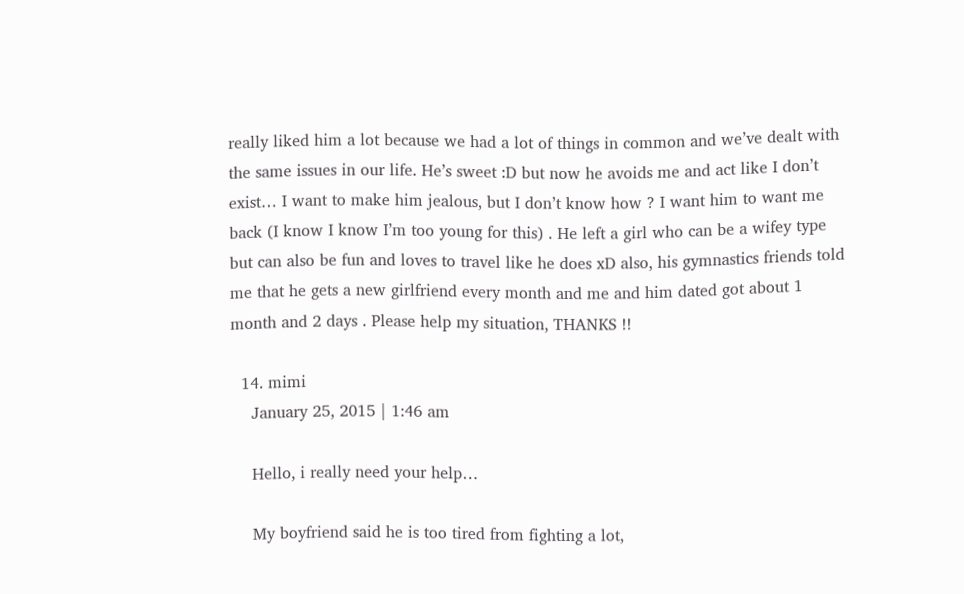really liked him a lot because we had a lot of things in common and we’ve dealt with the same issues in our life. He’s sweet :D but now he avoids me and act like I don’t exist… I want to make him jealous, but I don’t know how ? I want him to want me back (I know I know I’m too young for this) . He left a girl who can be a wifey type but can also be fun and loves to travel like he does xD also, his gymnastics friends told me that he gets a new girlfriend every month and me and him dated got about 1 month and 2 days . Please help my situation, THANKS !!

  14. mimi
    January 25, 2015 | 1:46 am

    Hello, i really need your help…

    My boyfriend said he is too tired from fighting a lot,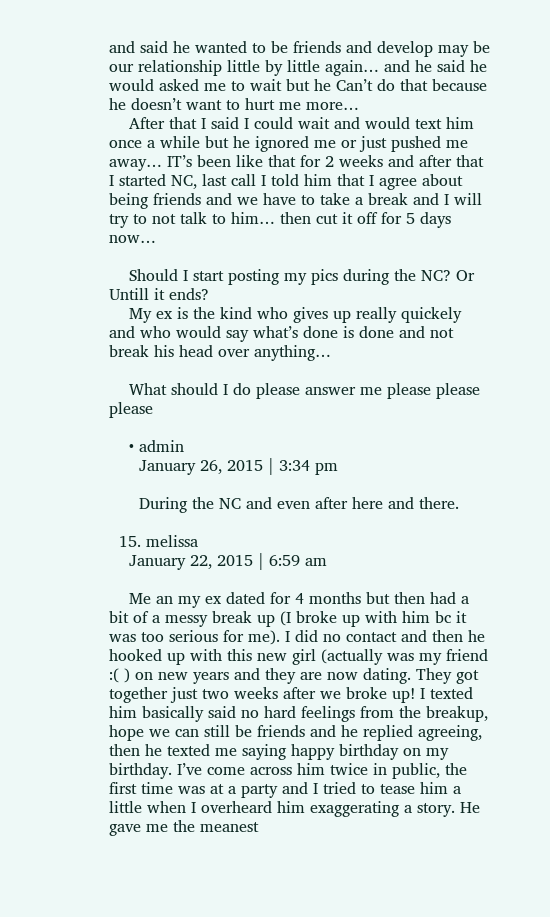and said he wanted to be friends and develop may be our relationship little by little again… and he said he would asked me to wait but he Can’t do that because he doesn’t want to hurt me more…
    After that I said I could wait and would text him once a while but he ignored me or just pushed me away… IT’s been like that for 2 weeks and after that I started NC, last call I told him that I agree about being friends and we have to take a break and I will try to not talk to him… then cut it off for 5 days now…

    Should I start posting my pics during the NC? Or Untill it ends?
    My ex is the kind who gives up really quickely and who would say what’s done is done and not break his head over anything…

    What should I do please answer me please please please

    • admin
      January 26, 2015 | 3:34 pm

      During the NC and even after here and there.

  15. melissa
    January 22, 2015 | 6:59 am

    Me an my ex dated for 4 months but then had a bit of a messy break up (I broke up with him bc it was too serious for me). I did no contact and then he hooked up with this new girl (actually was my friend :( ) on new years and they are now dating. They got together just two weeks after we broke up! I texted him basically said no hard feelings from the breakup, hope we can still be friends and he replied agreeing, then he texted me saying happy birthday on my birthday. I’ve come across him twice in public, the first time was at a party and I tried to tease him a little when I overheard him exaggerating a story. He gave me the meanest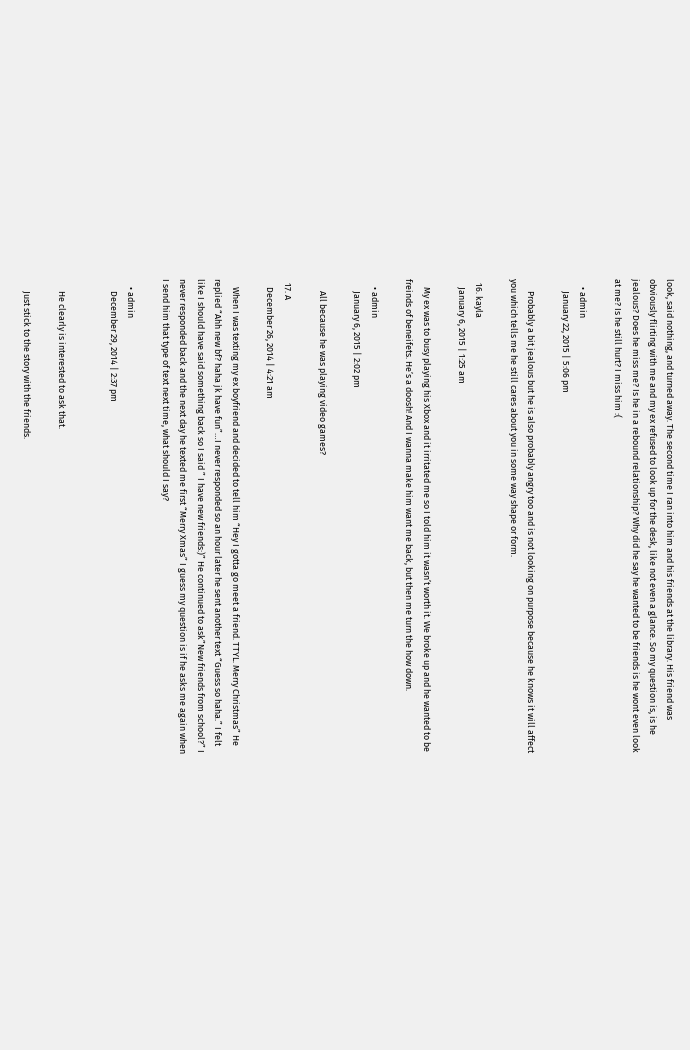look, said nothing, and turned away. The second time I ran into him and his friends at the library. His friend was obviously flirting with me and my ex refused to look up for the desk, like not even a glance. So my question is, is he jealous? Does he miss me? Is he in a rebound relationship? Why did he say he wanted to be friends is he wont even look at me? Is he still hurt? I miss him :(

    • admin
      January 22, 2015 | 5:06 pm

      Probably a bit jealous but he is also probably angry too and is not looking on purpose because he knows it will affect you which tells me he still cares about you in some way shape or form.

  16. kayla
    January 6, 2015 | 1:25 am

    My ex was to busy playing his Xbox and it irritated me so I told him it wasn’t worth it. We broke up and he wanted to be freinds of beneifets. He’s a doosh! And I wanna make him want me back, but then me turn the how down.

    • admin
      January 6, 2015 | 2:02 pm

      All because he was playing video games?

  17. A
    December 26, 2014 | 4:21 am

    When I was texting my ex boyfriend and decided to tell him “Hey I gotta go meet a friend. TTYL. Merry Christmas” He replied “Ahh new bf? haha jk have fun”…I never responded so an hour later he sent another text “Guess so haha.” I felt like I should have said something back so I said ” I have new friends:)” He continued to ask”New friends from school?” I never responded back and the next day he texted me first “Merry Xmas” I guess my question is if he asks me again when I send him that type of text next time, what should I say?

    • admin
      December 29, 2014 | 2:37 pm


      He clearly is interested to ask that.

      Just stick to the story with the friends.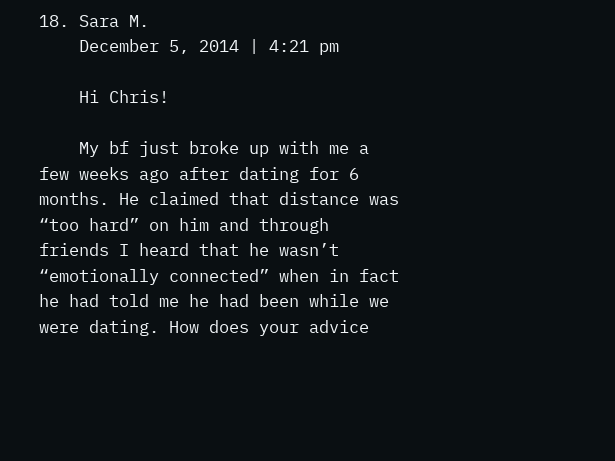18. Sara M.
    December 5, 2014 | 4:21 pm

    Hi Chris!

    My bf just broke up with me a few weeks ago after dating for 6 months. He claimed that distance was “too hard” on him and through friends I heard that he wasn’t “emotionally connected” when in fact he had told me he had been while we were dating. How does your advice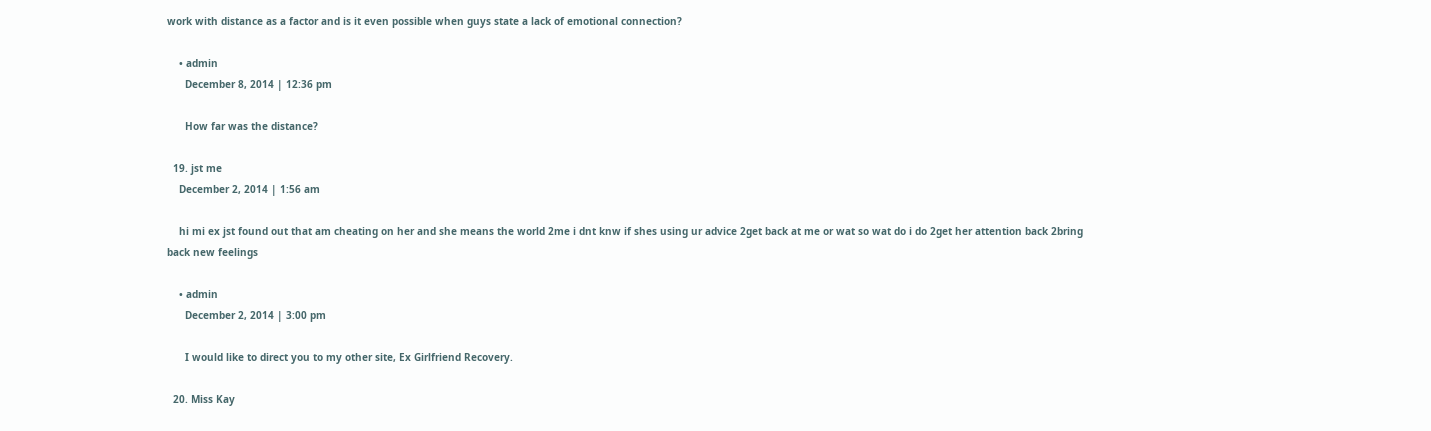work with distance as a factor and is it even possible when guys state a lack of emotional connection?

    • admin
      December 8, 2014 | 12:36 pm

      How far was the distance?

  19. jst me
    December 2, 2014 | 1:56 am

    hi mi ex jst found out that am cheating on her and she means the world 2me i dnt knw if shes using ur advice 2get back at me or wat so wat do i do 2get her attention back 2bring back new feelings

    • admin
      December 2, 2014 | 3:00 pm

      I would like to direct you to my other site, Ex Girlfriend Recovery.

  20. Miss Kay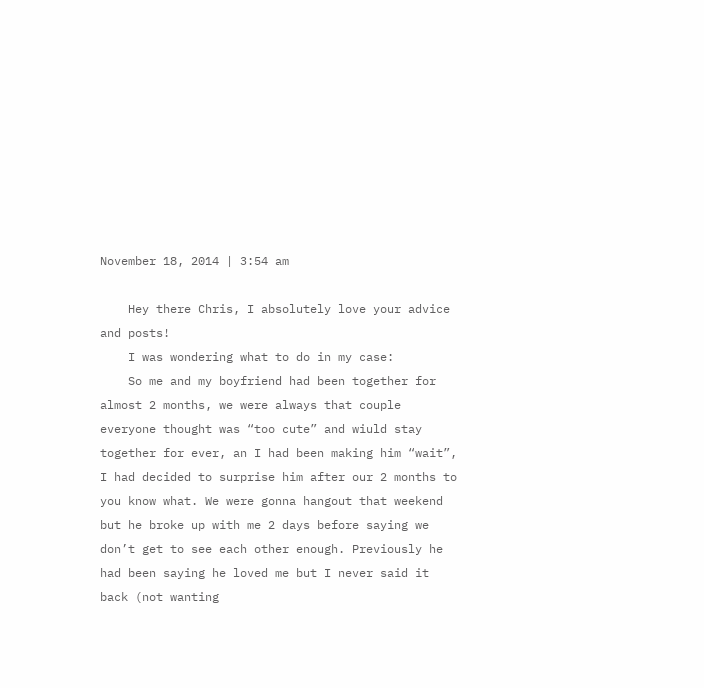November 18, 2014 | 3:54 am

    Hey there Chris, I absolutely love your advice and posts!
    I was wondering what to do in my case:
    So me and my boyfriend had been together for almost 2 months, we were always that couple everyone thought was “too cute” and wiuld stay together for ever, an I had been making him “wait”, I had decided to surprise him after our 2 months to you know what. We were gonna hangout that weekend but he broke up with me 2 days before saying we don’t get to see each other enough. Previously he had been saying he loved me but I never said it back (not wanting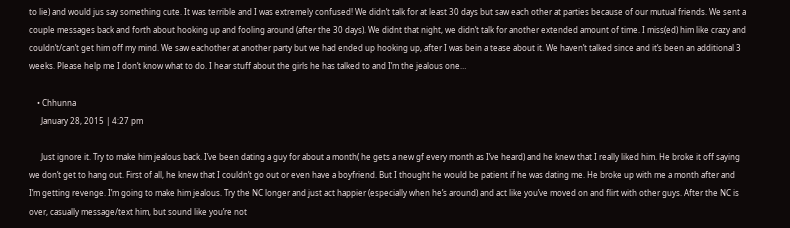to lie) and would jus say something cute. It was terrible and I was extremely confused! We didn’t talk for at least 30 days but saw each other at parties because of our mutual friends. We sent a couple messages back and forth about hooking up and fooling around (after the 30 days). We didnt that night, we didn’t talk for another extended amount of time. I miss(ed) him like crazy and couldn’t/can’t get him off my mind. We saw eachother at another party but we had ended up hooking up, after I was bein a tease about it. We haven’t talked since and it’s been an additional 3 weeks. Please help me I don’t know what to do. I hear stuff about the girls he has talked to and I’m the jealous one…

    • Chhunna
      January 28, 2015 | 4:27 pm

      Just ignore it. Try to make him jealous back. I’ve been dating a guy for about a month( he gets a new gf every month as I’ve heard) and he knew that I really liked him. He broke it off saying we don’t get to hang out. First of all, he knew that I couldn’t go out or even have a boyfriend. But I thought he would be patient if he was dating me. He broke up with me a month after and I’m getting revenge. I’m going to make him jealous. Try the NC longer and just act happier (especially when he’s around) and act like you’ve moved on and flirt with other guys. After the NC is over, casually message/text him, but sound like you’re not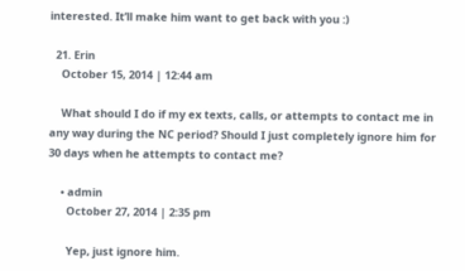interested. It’ll make him want to get back with you :)

  21. Erin
    October 15, 2014 | 12:44 am

    What should I do if my ex texts, calls, or attempts to contact me in any way during the NC period? Should I just completely ignore him for 30 days when he attempts to contact me?

    • admin
      October 27, 2014 | 2:35 pm

      Yep, just ignore him.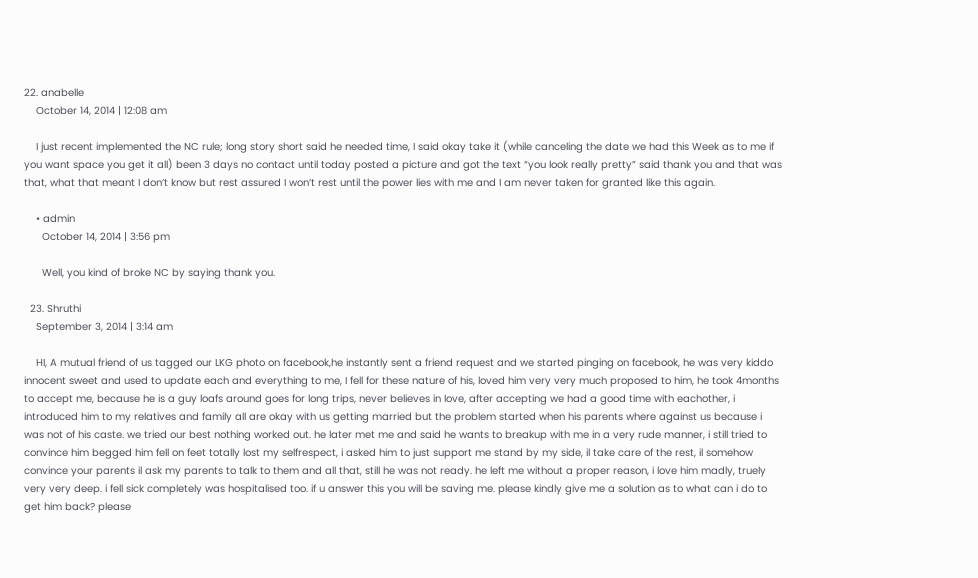22. anabelle
    October 14, 2014 | 12:08 am

    I just recent implemented the NC rule; long story short said he needed time, I said okay take it (while canceling the date we had this Week as to me if you want space you get it all) been 3 days no contact until today posted a picture and got the text “you look really pretty” said thank you and that was that, what that meant I don’t know but rest assured I won’t rest until the power lies with me and I am never taken for granted like this again.

    • admin
      October 14, 2014 | 3:56 pm

      Well, you kind of broke NC by saying thank you.

  23. Shruthi
    September 3, 2014 | 3:14 am

    HI, A mutual friend of us tagged our LKG photo on facebook,he instantly sent a friend request and we started pinging on facebook, he was very kiddo innocent sweet and used to update each and everything to me, I fell for these nature of his, loved him very very much proposed to him, he took 4months to accept me, because he is a guy loafs around goes for long trips, never believes in love, after accepting we had a good time with eachother, i introduced him to my relatives and family all are okay with us getting married but the problem started when his parents where against us because i was not of his caste. we tried our best nothing worked out. he later met me and said he wants to breakup with me in a very rude manner, i still tried to convince him begged him fell on feet totally lost my selfrespect, i asked him to just support me stand by my side, il take care of the rest, il somehow convince your parents il ask my parents to talk to them and all that, still he was not ready. he left me without a proper reason, i love him madly, truely very very deep. i fell sick completely was hospitalised too. if u answer this you will be saving me. please kindly give me a solution as to what can i do to get him back? please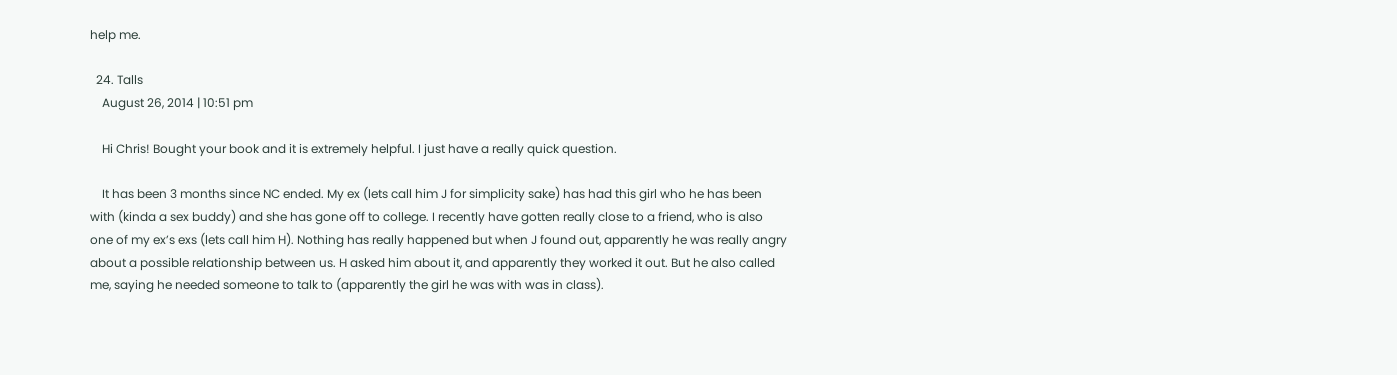help me.

  24. Talls
    August 26, 2014 | 10:51 pm

    Hi Chris! Bought your book and it is extremely helpful. I just have a really quick question.

    It has been 3 months since NC ended. My ex (lets call him J for simplicity sake) has had this girl who he has been with (kinda a sex buddy) and she has gone off to college. I recently have gotten really close to a friend, who is also one of my ex’s exs (lets call him H). Nothing has really happened but when J found out, apparently he was really angry about a possible relationship between us. H asked him about it, and apparently they worked it out. But he also called me, saying he needed someone to talk to (apparently the girl he was with was in class).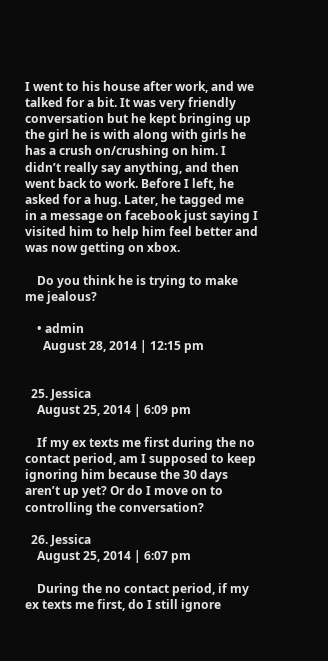I went to his house after work, and we talked for a bit. It was very friendly conversation but he kept bringing up the girl he is with along with girls he has a crush on/crushing on him. I didn’t really say anything, and then went back to work. Before I left, he asked for a hug. Later, he tagged me in a message on facebook just saying I visited him to help him feel better and was now getting on xbox.

    Do you think he is trying to make me jealous?

    • admin
      August 28, 2014 | 12:15 pm


  25. Jessica
    August 25, 2014 | 6:09 pm

    If my ex texts me first during the no contact period, am I supposed to keep ignoring him because the 30 days aren’t up yet? Or do I move on to controlling the conversation?

  26. Jessica
    August 25, 2014 | 6:07 pm

    During the no contact period, if my ex texts me first, do I still ignore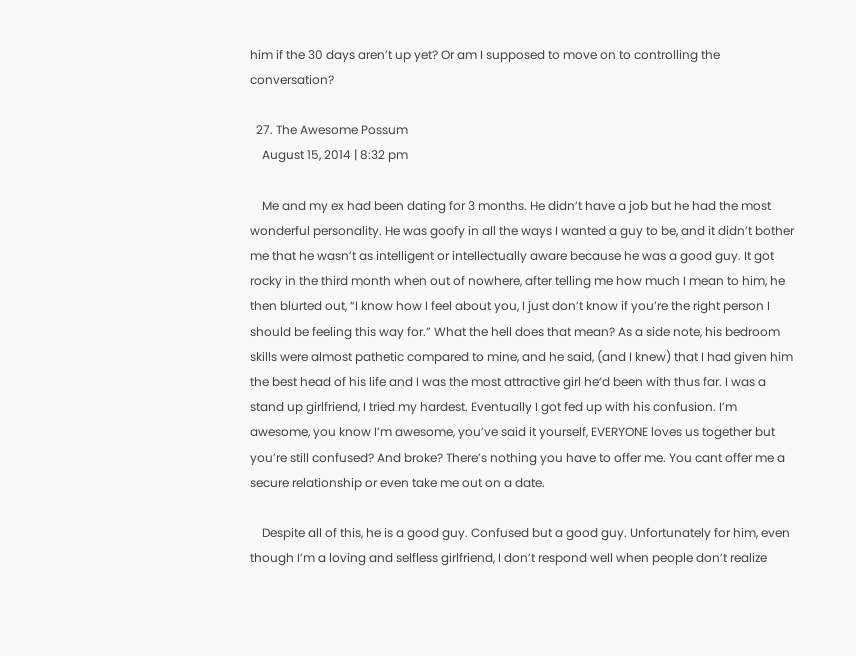him if the 30 days aren’t up yet? Or am I supposed to move on to controlling the conversation?

  27. The Awesome Possum
    August 15, 2014 | 8:32 pm

    Me and my ex had been dating for 3 months. He didn’t have a job but he had the most wonderful personality. He was goofy in all the ways I wanted a guy to be, and it didn’t bother me that he wasn’t as intelligent or intellectually aware because he was a good guy. It got rocky in the third month when out of nowhere, after telling me how much I mean to him, he then blurted out, “I know how I feel about you, I just don’t know if you’re the right person I should be feeling this way for.” What the hell does that mean? As a side note, his bedroom skills were almost pathetic compared to mine, and he said, (and I knew) that I had given him the best head of his life and I was the most attractive girl he’d been with thus far. I was a stand up girlfriend, I tried my hardest. Eventually I got fed up with his confusion. I’m awesome, you know I’m awesome, you’ve said it yourself, EVERYONE loves us together but you’re still confused? And broke? There’s nothing you have to offer me. You cant offer me a secure relationship or even take me out on a date.

    Despite all of this, he is a good guy. Confused but a good guy. Unfortunately for him, even though I’m a loving and selfless girlfriend, I don’t respond well when people don’t realize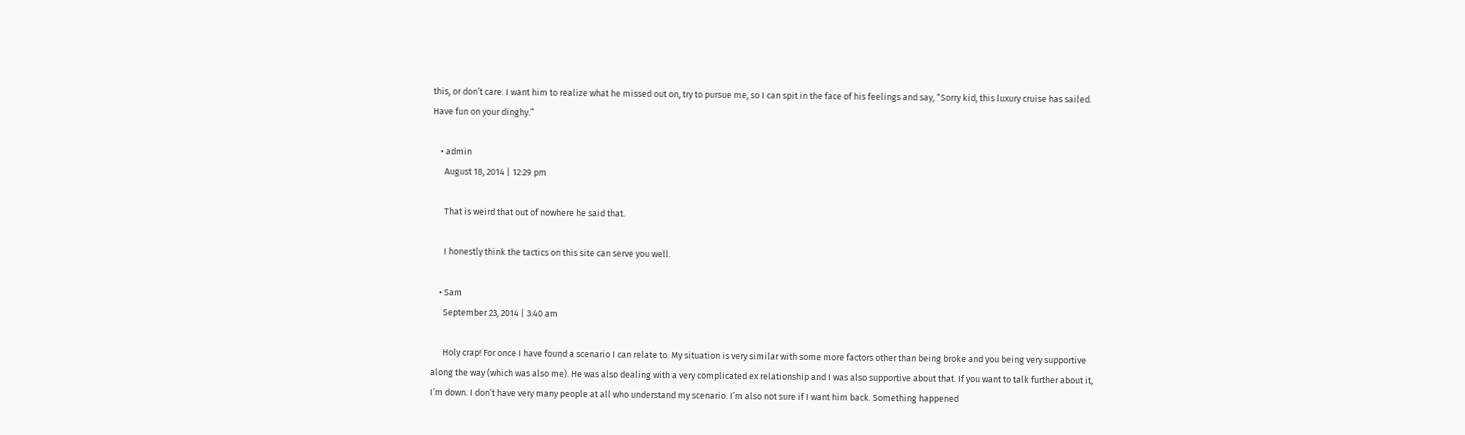this, or don’t care. I want him to realize what he missed out on, try to pursue me, so I can spit in the face of his feelings and say, “Sorry kid, this luxury cruise has sailed. Have fun on your dinghy.”

    • admin
      August 18, 2014 | 12:29 pm

      That is weird that out of nowhere he said that.

      I honestly think the tactics on this site can serve you well.

    • Sam
      September 23, 2014 | 3:40 am

      Holy crap! For once I have found a scenario I can relate to. My situation is very similar with some more factors other than being broke and you being very supportive along the way (which was also me). He was also dealing with a very complicated ex relationship and I was also supportive about that. If you want to talk further about it, I’m down. I don’t have very many people at all who understand my scenario. I’m also not sure if I want him back. Something happened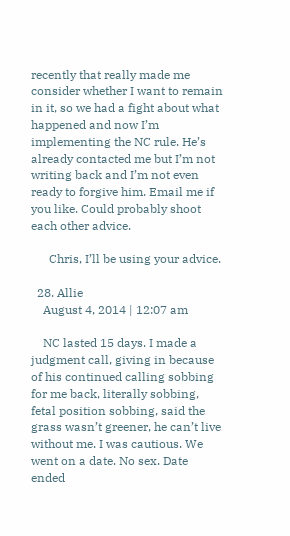recently that really made me consider whether I want to remain in it, so we had a fight about what happened and now I’m implementing the NC rule. He’s already contacted me but I’m not writing back and I’m not even ready to forgive him. Email me if you like. Could probably shoot each other advice.

      Chris, I’ll be using your advice.

  28. Allie
    August 4, 2014 | 12:07 am

    NC lasted 15 days. I made a judgment call, giving in because of his continued calling sobbing for me back, literally sobbing, fetal position sobbing, said the grass wasn’t greener, he can’t live without me. I was cautious. We went on a date. No sex. Date ended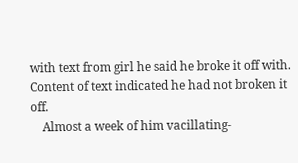with text from girl he said he broke it off with. Content of text indicated he had not broken it off.
    Almost a week of him vacillating-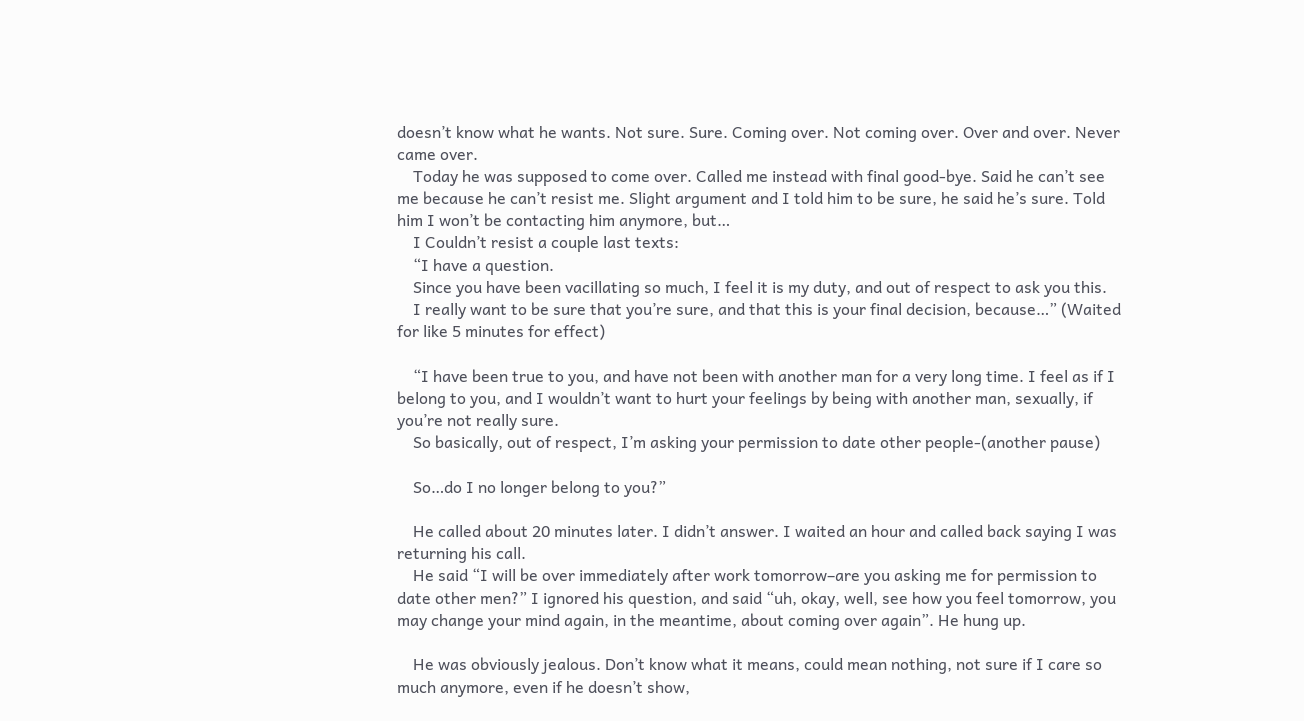doesn’t know what he wants. Not sure. Sure. Coming over. Not coming over. Over and over. Never came over.
    Today he was supposed to come over. Called me instead with final good-bye. Said he can’t see me because he can’t resist me. Slight argument and I told him to be sure, he said he’s sure. Told him I won’t be contacting him anymore, but…
    I Couldn’t resist a couple last texts:
    “I have a question.
    Since you have been vacillating so much, I feel it is my duty, and out of respect to ask you this.
    I really want to be sure that you’re sure, and that this is your final decision, because…” (Waited for like 5 minutes for effect)

    “I have been true to you, and have not been with another man for a very long time. I feel as if I belong to you, and I wouldn’t want to hurt your feelings by being with another man, sexually, if you’re not really sure.
    So basically, out of respect, I’m asking your permission to date other people-(another pause)

    So…do I no longer belong to you?”

    He called about 20 minutes later. I didn’t answer. I waited an hour and called back saying I was returning his call.
    He said “I will be over immediately after work tomorrow–are you asking me for permission to date other men?” I ignored his question, and said “uh, okay, well, see how you feel tomorrow, you may change your mind again, in the meantime, about coming over again”. He hung up.

    He was obviously jealous. Don’t know what it means, could mean nothing, not sure if I care so much anymore, even if he doesn’t show,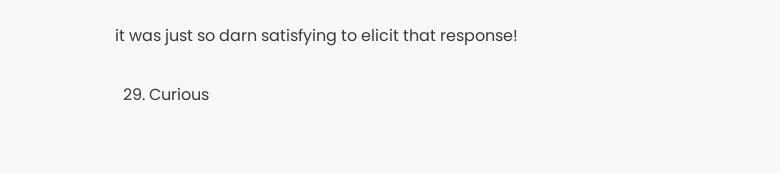it was just so darn satisfying to elicit that response!

  29. Curious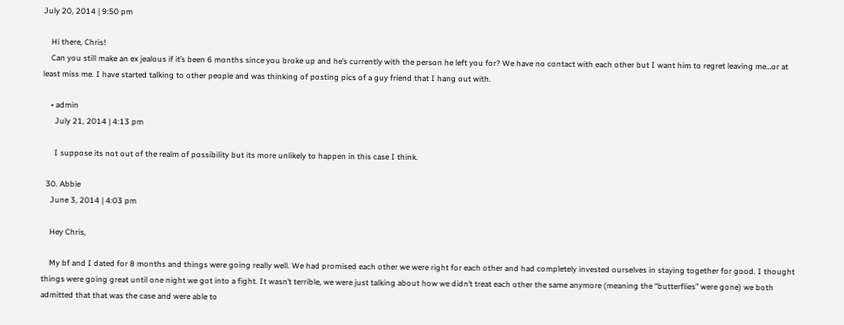July 20, 2014 | 9:50 pm

    Hi there, Chris!
    Can you still make an ex jealous if it’s been 6 months since you broke up and he’s currently with the person he left you for? We have no contact with each other but I want him to regret leaving me…or at least miss me. I have started talking to other people and was thinking of posting pics of a guy friend that I hang out with.

    • admin
      July 21, 2014 | 4:13 pm

      I suppose its not out of the realm of possibility but its more unlikely to happen in this case I think.

  30. Abbie
    June 3, 2014 | 4:03 pm

    Hey Chris,

    My bf and I dated for 8 months and things were going really well. We had promised each other we were right for each other and had completely invested ourselves in staying together for good. I thought things were going great until one night we got into a fight. It wasn’t terrible, we were just talking about how we didn’t treat each other the same anymore (meaning the “butterflies” were gone) we both admitted that that was the case and were able to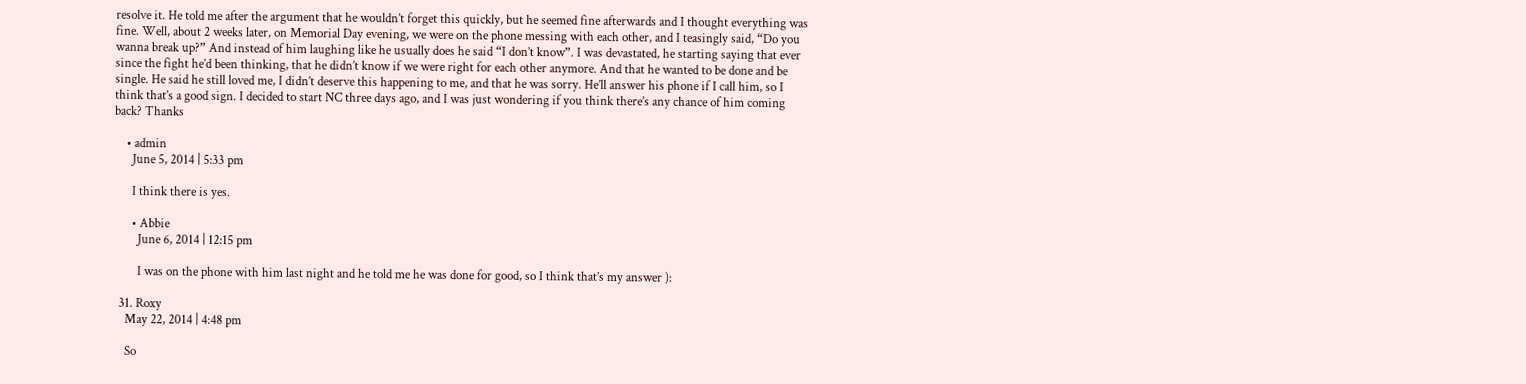resolve it. He told me after the argument that he wouldn’t forget this quickly, but he seemed fine afterwards and I thought everything was fine. Well, about 2 weeks later, on Memorial Day evening, we were on the phone messing with each other, and I teasingly said, “Do you wanna break up?” And instead of him laughing like he usually does he said “I don’t know”. I was devastated, he starting saying that ever since the fight he’d been thinking, that he didn’t know if we were right for each other anymore. And that he wanted to be done and be single. He said he still loved me, I didn’t deserve this happening to me, and that he was sorry. He’ll answer his phone if I call him, so I think that’s a good sign. I decided to start NC three days ago, and I was just wondering if you think there’s any chance of him coming back? Thanks

    • admin
      June 5, 2014 | 5:33 pm

      I think there is yes.

      • Abbie
        June 6, 2014 | 12:15 pm

        I was on the phone with him last night and he told me he was done for good, so I think that’s my answer ):

  31. Roxy
    May 22, 2014 | 4:48 pm

    So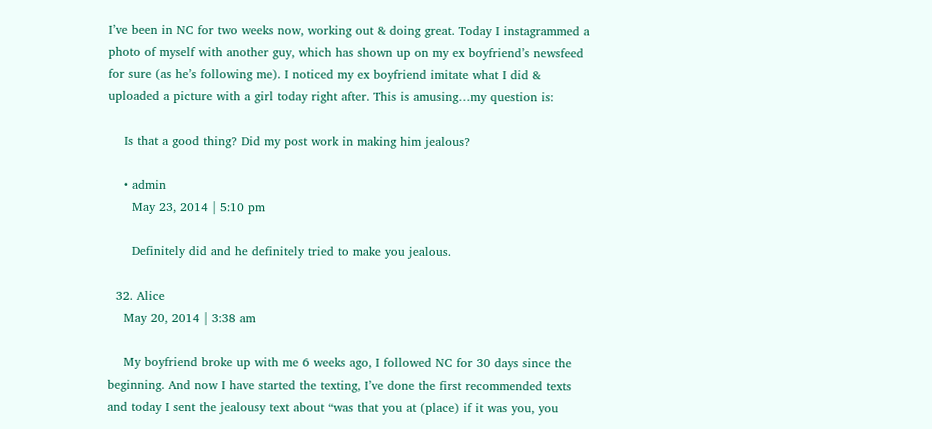I’ve been in NC for two weeks now, working out & doing great. Today I instagrammed a photo of myself with another guy, which has shown up on my ex boyfriend’s newsfeed for sure (as he’s following me). I noticed my ex boyfriend imitate what I did & uploaded a picture with a girl today right after. This is amusing…my question is:

    Is that a good thing? Did my post work in making him jealous?

    • admin
      May 23, 2014 | 5:10 pm

      Definitely did and he definitely tried to make you jealous.

  32. Alice
    May 20, 2014 | 3:38 am

    My boyfriend broke up with me 6 weeks ago, I followed NC for 30 days since the beginning. And now I have started the texting, I’ve done the first recommended texts and today I sent the jealousy text about “was that you at (place) if it was you, you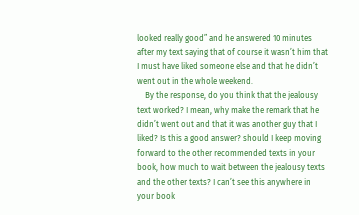looked really good” and he answered 10 minutes after my text saying that of course it wasn’t him that I must have liked someone else and that he didn’t went out in the whole weekend.
    By the response, do you think that the jealousy text worked? I mean, why make the remark that he didn’t went out and that it was another guy that I liked? Is this a good answer? should I keep moving forward to the other recommended texts in your book, how much to wait between the jealousy texts and the other texts? I can’t see this anywhere in your book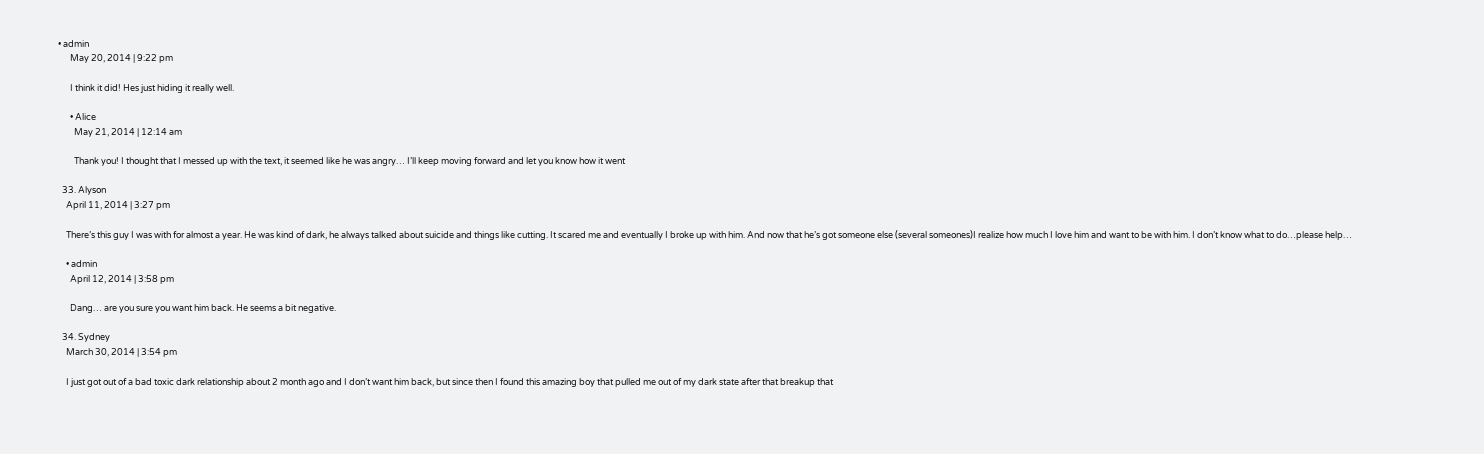• admin
      May 20, 2014 | 9:22 pm

      I think it did! Hes just hiding it really well.

      • Alice
        May 21, 2014 | 12:14 am

        Thank you! I thought that I messed up with the text, it seemed like he was angry… I’ll keep moving forward and let you know how it went

  33. Alyson
    April 11, 2014 | 3:27 pm

    There’s this guy I was with for almost a year. He was kind of dark, he always talked about suicide and things like cutting. It scared me and eventually I broke up with him. And now that he’s got someone else (several someones)I realize how much I love him and want to be with him. I don’t know what to do…please help…

    • admin
      April 12, 2014 | 3:58 pm

      Dang… are you sure you want him back. He seems a bit negative.

  34. Sydney
    March 30, 2014 | 3:54 pm

    I just got out of a bad toxic dark relationship about 2 month ago and I don’t want him back, but since then I found this amazing boy that pulled me out of my dark state after that breakup that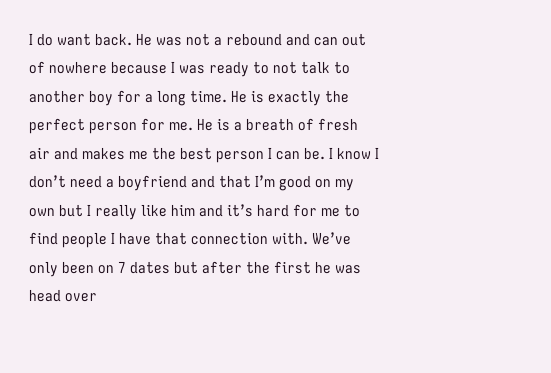I do want back. He was not a rebound and can out of nowhere because I was ready to not talk to another boy for a long time. He is exactly the perfect person for me. He is a breath of fresh air and makes me the best person I can be. I know I don’t need a boyfriend and that I’m good on my own but I really like him and it’s hard for me to find people I have that connection with. We’ve only been on 7 dates but after the first he was head over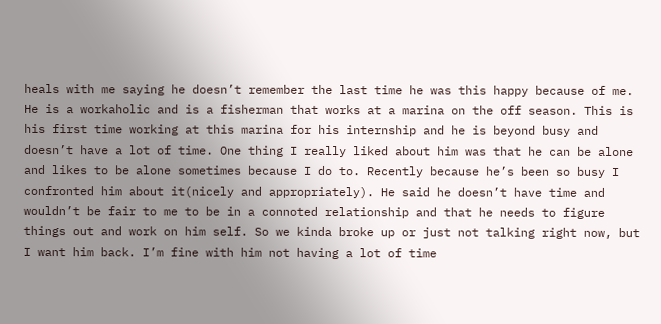heals with me saying he doesn’t remember the last time he was this happy because of me. He is a workaholic and is a fisherman that works at a marina on the off season. This is his first time working at this marina for his internship and he is beyond busy and doesn’t have a lot of time. One thing I really liked about him was that he can be alone and likes to be alone sometimes because I do to. Recently because he’s been so busy I confronted him about it(nicely and appropriately). He said he doesn’t have time and wouldn’t be fair to me to be in a connoted relationship and that he needs to figure things out and work on him self. So we kinda broke up or just not talking right now, but I want him back. I’m fine with him not having a lot of time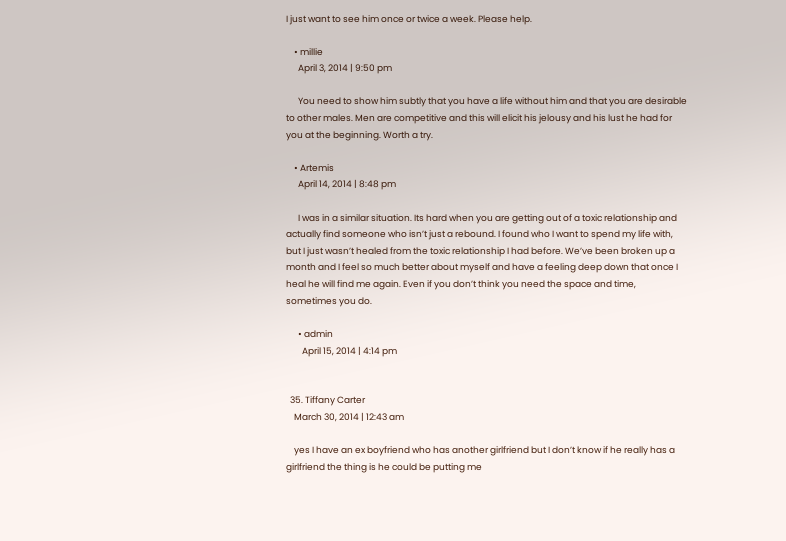I just want to see him once or twice a week. Please help.

    • millie
      April 3, 2014 | 9:50 pm

      You need to show him subtly that you have a life without him and that you are desirable to other males. Men are competitive and this will elicit his jelousy and his lust he had for you at the beginning. Worth a try.

    • Artemis
      April 14, 2014 | 8:48 pm

      I was in a similar situation. Its hard when you are getting out of a toxic relationship and actually find someone who isn’t just a rebound. I found who I want to spend my life with, but I just wasn’t healed from the toxic relationship I had before. We’ve been broken up a month and I feel so much better about myself and have a feeling deep down that once I heal he will find me again. Even if you don’t think you need the space and time, sometimes you do.

      • admin
        April 15, 2014 | 4:14 pm


  35. Tiffany Carter
    March 30, 2014 | 12:43 am

    yes I have an ex boyfriend who has another girlfriend but I don’t know if he really has a girlfriend the thing is he could be putting me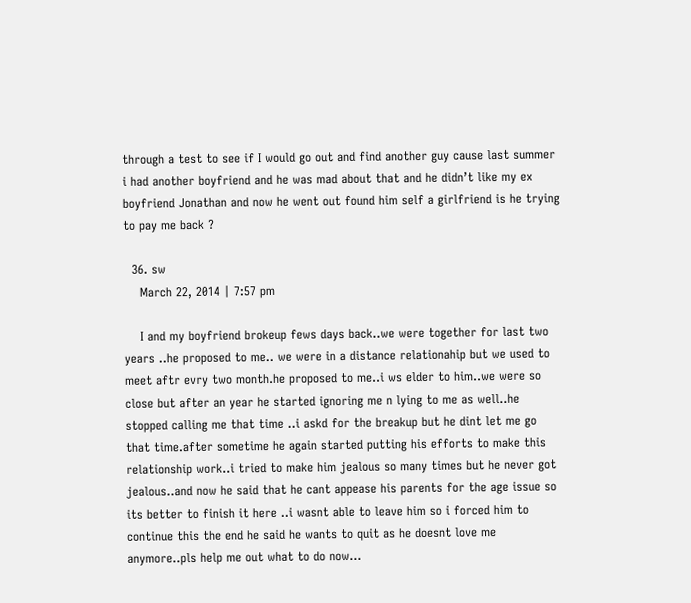through a test to see if I would go out and find another guy cause last summer i had another boyfriend and he was mad about that and he didn’t like my ex boyfriend Jonathan and now he went out found him self a girlfriend is he trying to pay me back ?

  36. sw
    March 22, 2014 | 7:57 pm

    I and my boyfriend brokeup fews days back..we were together for last two years ..he proposed to me.. we were in a distance relationahip but we used to meet aftr evry two month.he proposed to me..i ws elder to him..we were so close but after an year he started ignoring me n lying to me as well..he stopped calling me that time ..i askd for the breakup but he dint let me go that time.after sometime he again started putting his efforts to make this relationship work..i tried to make him jealous so many times but he never got jealous..and now he said that he cant appease his parents for the age issue so its better to finish it here ..i wasnt able to leave him so i forced him to continue this the end he said he wants to quit as he doesnt love me anymore..pls help me out what to do now…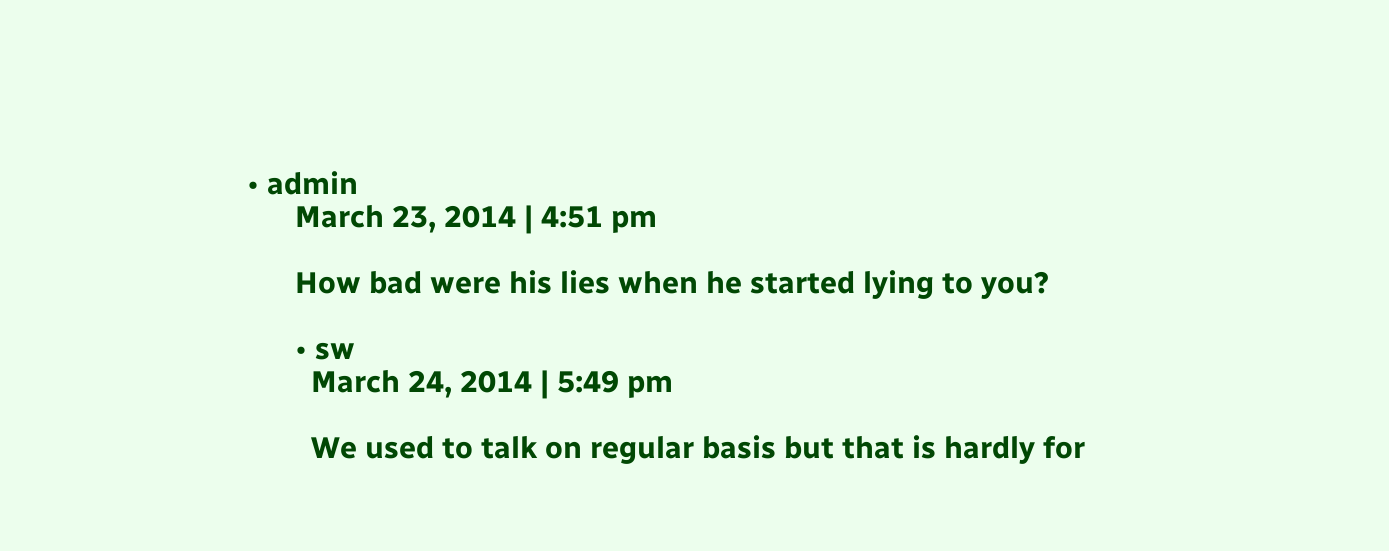• admin
      March 23, 2014 | 4:51 pm

      How bad were his lies when he started lying to you?

      • sw
        March 24, 2014 | 5:49 pm

        We used to talk on regular basis but that is hardly for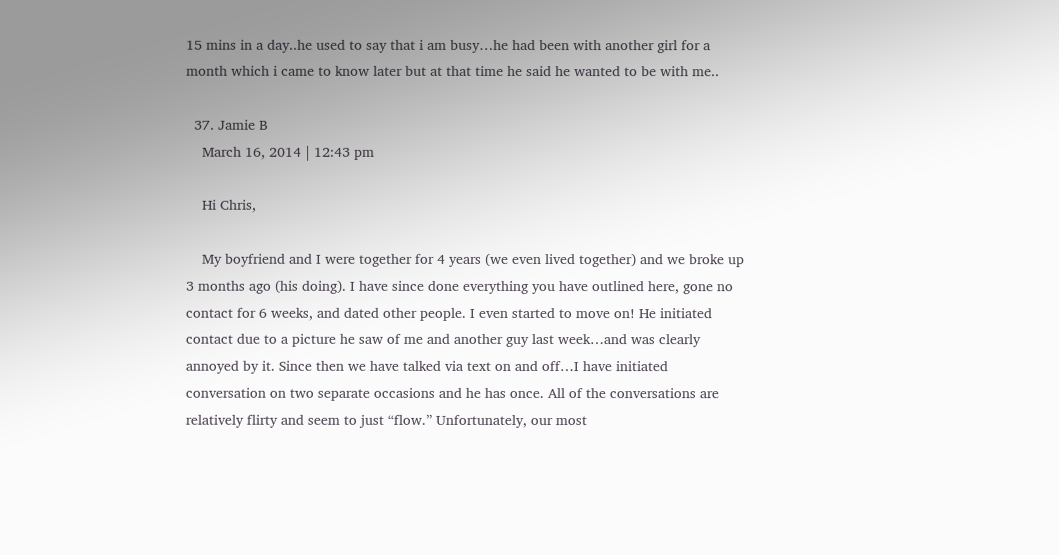15 mins in a day..he used to say that i am busy…he had been with another girl for a month which i came to know later but at that time he said he wanted to be with me..

  37. Jamie B
    March 16, 2014 | 12:43 pm

    Hi Chris,

    My boyfriend and I were together for 4 years (we even lived together) and we broke up 3 months ago (his doing). I have since done everything you have outlined here, gone no contact for 6 weeks, and dated other people. I even started to move on! He initiated contact due to a picture he saw of me and another guy last week…and was clearly annoyed by it. Since then we have talked via text on and off…I have initiated conversation on two separate occasions and he has once. All of the conversations are relatively flirty and seem to just “flow.” Unfortunately, our most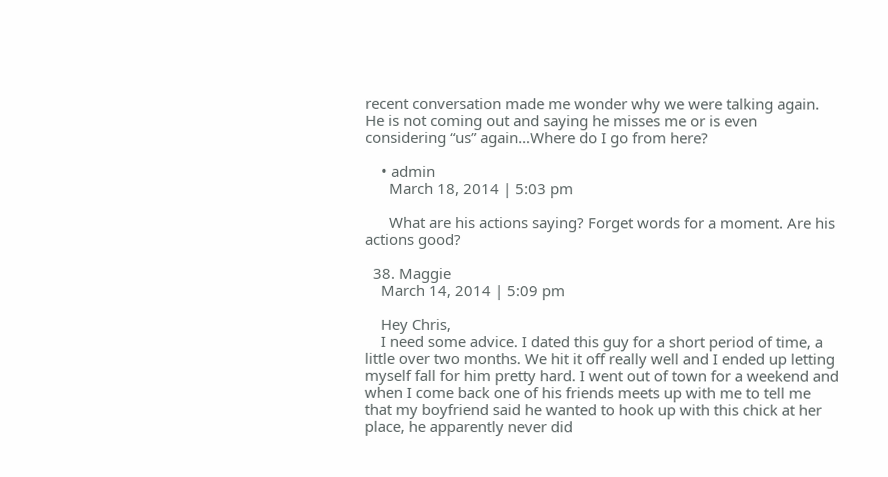recent conversation made me wonder why we were talking again. He is not coming out and saying he misses me or is even considering “us” again…Where do I go from here?

    • admin
      March 18, 2014 | 5:03 pm

      What are his actions saying? Forget words for a moment. Are his actions good?

  38. Maggie
    March 14, 2014 | 5:09 pm

    Hey Chris,
    I need some advice. I dated this guy for a short period of time, a little over two months. We hit it off really well and I ended up letting myself fall for him pretty hard. I went out of town for a weekend and when I come back one of his friends meets up with me to tell me that my boyfriend said he wanted to hook up with this chick at her place, he apparently never did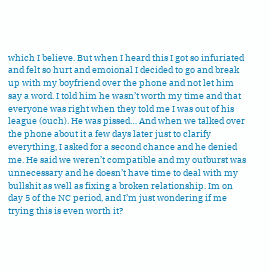which I believe. But when I heard this I got so infuriated and felt so hurt and emoional I decided to go and break up with my boyfriend over the phone and not let him say a word. I told him he wasn’t worth my time and that everyone was right when they told me I was out of his league (ouch). He was pissed… And when we talked over the phone about it a few days later just to clarify everything, I asked for a second chance and he denied me. He said we weren’t compatible and my outburst was unnecessary and he doesn’t have time to deal with my bullshit as well as fixing a broken relationship. Im on day 5 of the NC period, and I’m just wondering if me trying this is even worth it?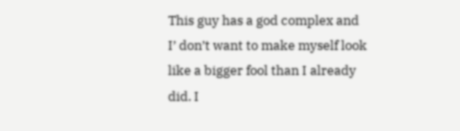This guy has a god complex and I’ don’t want to make myself look like a bigger fool than I already did. I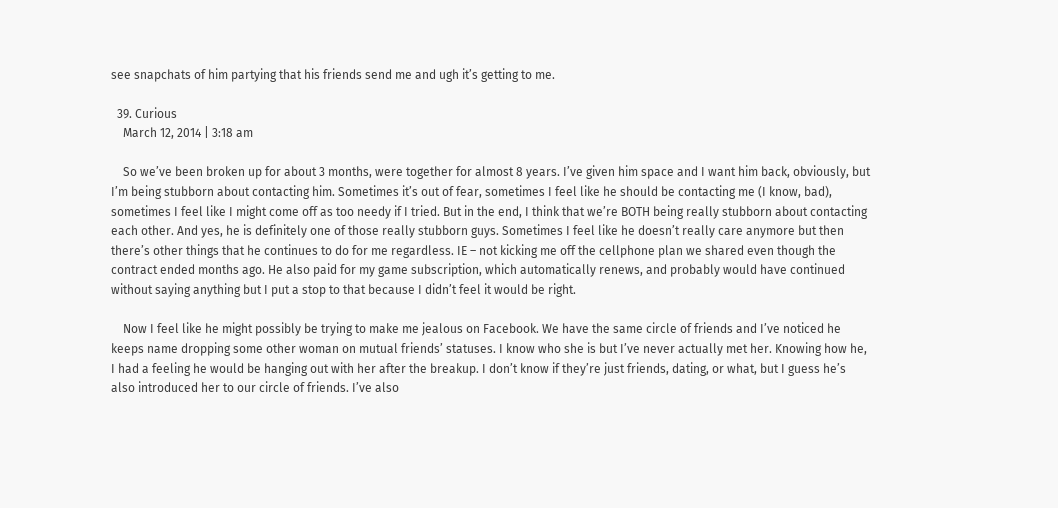see snapchats of him partying that his friends send me and ugh it’s getting to me.

  39. Curious
    March 12, 2014 | 3:18 am

    So we’ve been broken up for about 3 months, were together for almost 8 years. I’ve given him space and I want him back, obviously, but I’m being stubborn about contacting him. Sometimes it’s out of fear, sometimes I feel like he should be contacting me (I know, bad), sometimes I feel like I might come off as too needy if I tried. But in the end, I think that we’re BOTH being really stubborn about contacting each other. And yes, he is definitely one of those really stubborn guys. Sometimes I feel like he doesn’t really care anymore but then there’s other things that he continues to do for me regardless. IE – not kicking me off the cellphone plan we shared even though the contract ended months ago. He also paid for my game subscription, which automatically renews, and probably would have continued without saying anything but I put a stop to that because I didn’t feel it would be right.

    Now I feel like he might possibly be trying to make me jealous on Facebook. We have the same circle of friends and I’ve noticed he keeps name dropping some other woman on mutual friends’ statuses. I know who she is but I’ve never actually met her. Knowing how he, I had a feeling he would be hanging out with her after the breakup. I don’t know if they’re just friends, dating, or what, but I guess he’s also introduced her to our circle of friends. I’ve also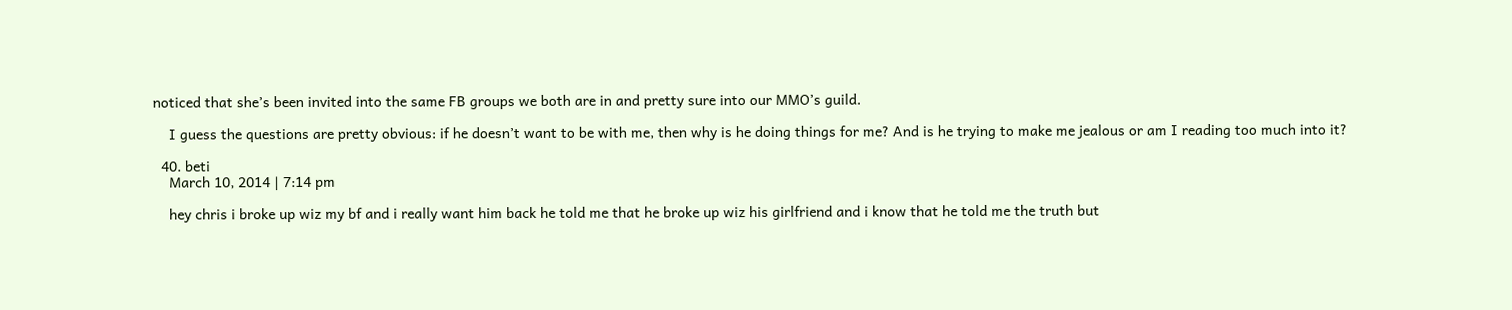noticed that she’s been invited into the same FB groups we both are in and pretty sure into our MMO’s guild.

    I guess the questions are pretty obvious: if he doesn’t want to be with me, then why is he doing things for me? And is he trying to make me jealous or am I reading too much into it?

  40. beti
    March 10, 2014 | 7:14 pm

    hey chris i broke up wiz my bf and i really want him back he told me that he broke up wiz his girlfriend and i know that he told me the truth but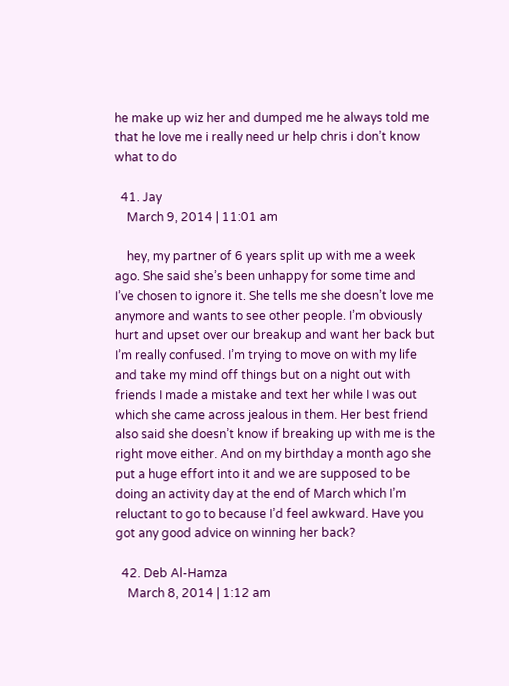he make up wiz her and dumped me he always told me that he love me i really need ur help chris i don’t know what to do

  41. Jay
    March 9, 2014 | 11:01 am

    hey, my partner of 6 years split up with me a week ago. She said she’s been unhappy for some time and I’ve chosen to ignore it. She tells me she doesn’t love me anymore and wants to see other people. I’m obviously hurt and upset over our breakup and want her back but I’m really confused. I’m trying to move on with my life and take my mind off things but on a night out with friends I made a mistake and text her while I was out which she came across jealous in them. Her best friend also said she doesn’t know if breaking up with me is the right move either. And on my birthday a month ago she put a huge effort into it and we are supposed to be doing an activity day at the end of March which I’m reluctant to go to because I’d feel awkward. Have you got any good advice on winning her back?

  42. Deb Al-Hamza
    March 8, 2014 | 1:12 am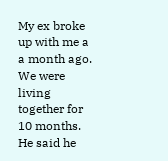My ex broke up with me a a month ago. We were living together for 10 months. He said he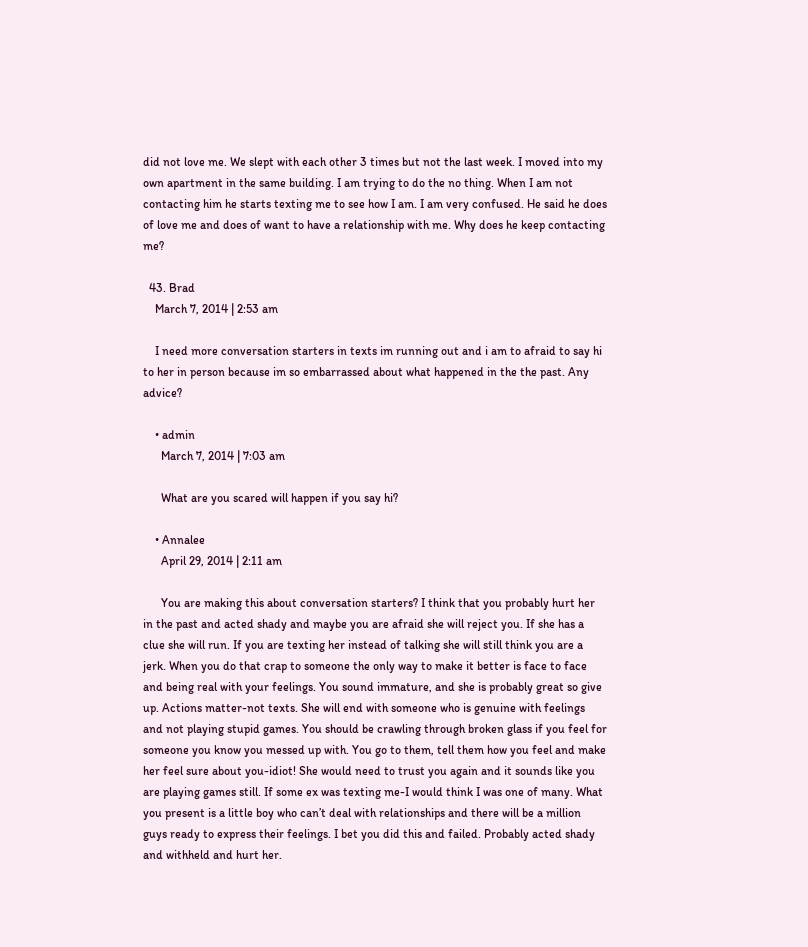did not love me. We slept with each other 3 times but not the last week. I moved into my own apartment in the same building. I am trying to do the no thing. When I am not contacting him he starts texting me to see how I am. I am very confused. He said he does of love me and does of want to have a relationship with me. Why does he keep contacting me?

  43. Brad
    March 7, 2014 | 2:53 am

    I need more conversation starters in texts im running out and i am to afraid to say hi to her in person because im so embarrassed about what happened in the the past. Any advice?

    • admin
      March 7, 2014 | 7:03 am

      What are you scared will happen if you say hi?

    • Annalee
      April 29, 2014 | 2:11 am

      You are making this about conversation starters? I think that you probably hurt her in the past and acted shady and maybe you are afraid she will reject you. If she has a clue she will run. If you are texting her instead of talking she will still think you are a jerk. When you do that crap to someone the only way to make it better is face to face and being real with your feelings. You sound immature, and she is probably great so give up. Actions matter-not texts. She will end with someone who is genuine with feelings and not playing stupid games. You should be crawling through broken glass if you feel for someone you know you messed up with. You go to them, tell them how you feel and make her feel sure about you-idiot! She would need to trust you again and it sounds like you are playing games still. If some ex was texting me-I would think I was one of many. What you present is a little boy who can’t deal with relationships and there will be a million guys ready to express their feelings. I bet you did this and failed. Probably acted shady and withheld and hurt her.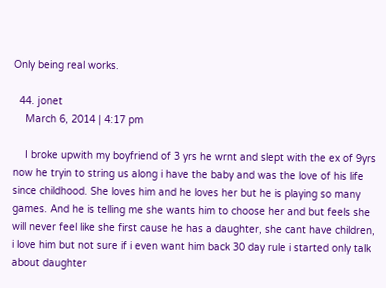Only being real works.

  44. jonet
    March 6, 2014 | 4:17 pm

    I broke upwith my boyfriend of 3 yrs he wrnt and slept with the ex of 9yrs now he tryin to string us along i have the baby and was the love of his life since childhood. She loves him and he loves her but he is playing so many games. And he is telling me she wants him to choose her and but feels she will never feel like she first cause he has a daughter, she cant have children, i love him but not sure if i even want him back 30 day rule i started only talk about daughter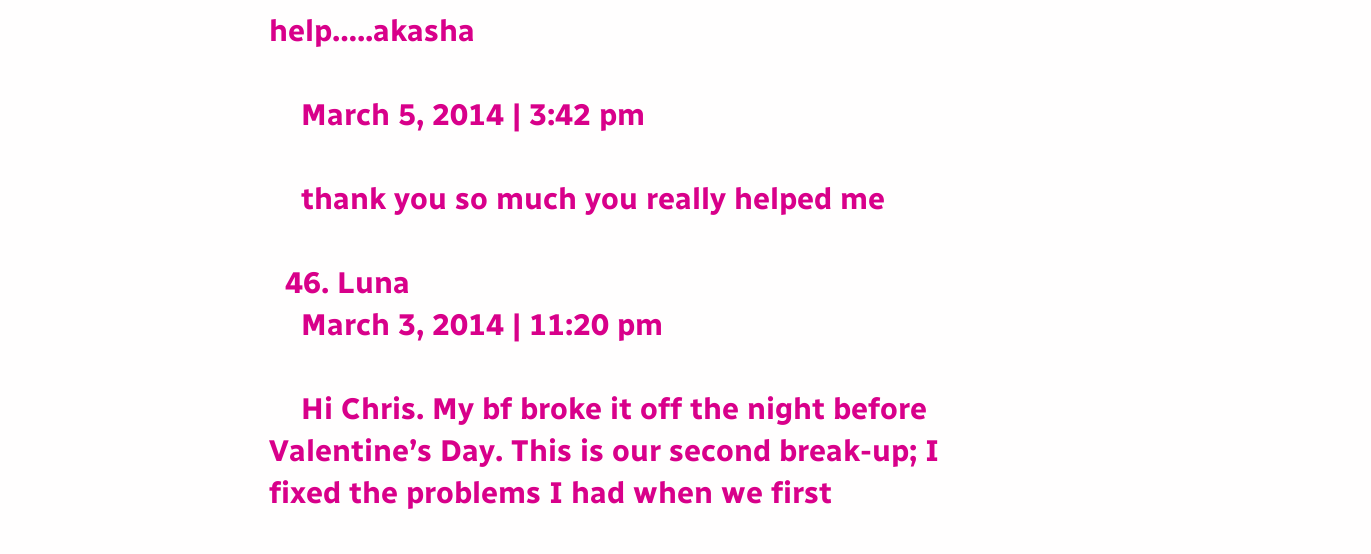help…..akasha

    March 5, 2014 | 3:42 pm

    thank you so much you really helped me

  46. Luna
    March 3, 2014 | 11:20 pm

    Hi Chris. My bf broke it off the night before Valentine’s Day. This is our second break-up; I fixed the problems I had when we first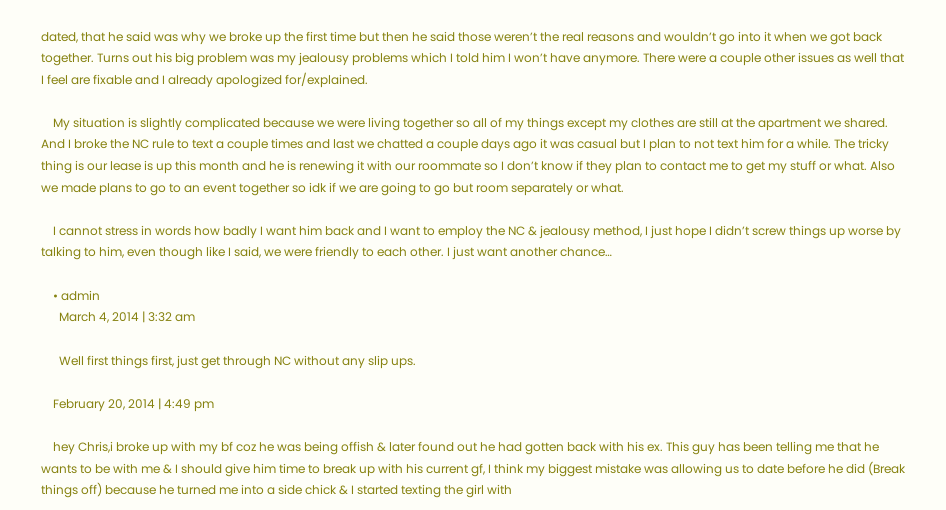dated, that he said was why we broke up the first time but then he said those weren’t the real reasons and wouldn’t go into it when we got back together. Turns out his big problem was my jealousy problems which I told him I won’t have anymore. There were a couple other issues as well that I feel are fixable and I already apologized for/explained.

    My situation is slightly complicated because we were living together so all of my things except my clothes are still at the apartment we shared. And I broke the NC rule to text a couple times and last we chatted a couple days ago it was casual but I plan to not text him for a while. The tricky thing is our lease is up this month and he is renewing it with our roommate so I don’t know if they plan to contact me to get my stuff or what. Also we made plans to go to an event together so idk if we are going to go but room separately or what.

    I cannot stress in words how badly I want him back and I want to employ the NC & jealousy method, I just hope I didn’t screw things up worse by talking to him, even though like I said, we were friendly to each other. I just want another chance…

    • admin
      March 4, 2014 | 3:32 am

      Well first things first, just get through NC without any slip ups.

    February 20, 2014 | 4:49 pm

    hey Chris,i broke up with my bf coz he was being offish & later found out he had gotten back with his ex. This guy has been telling me that he wants to be with me & I should give him time to break up with his current gf, I think my biggest mistake was allowing us to date before he did (Break things off) because he turned me into a side chick & I started texting the girl with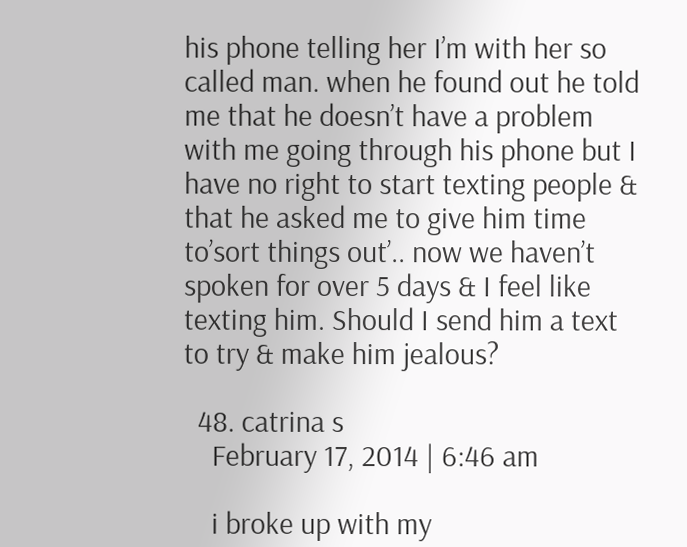his phone telling her I’m with her so called man. when he found out he told me that he doesn’t have a problem with me going through his phone but I have no right to start texting people & that he asked me to give him time to’sort things out’.. now we haven’t spoken for over 5 days & I feel like texting him. Should I send him a text to try & make him jealous?

  48. catrina s
    February 17, 2014 | 6:46 am

    i broke up with my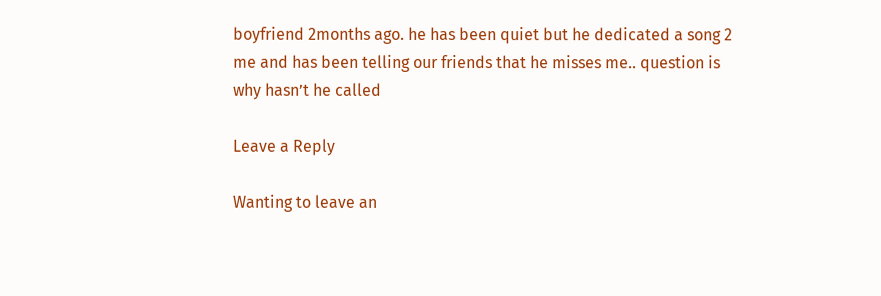boyfriend 2months ago. he has been quiet but he dedicated a song 2 me and has been telling our friends that he misses me.. question is why hasn’t he called

Leave a Reply

Wanting to leave an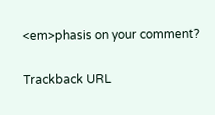<em>phasis on your comment?

Trackback URL